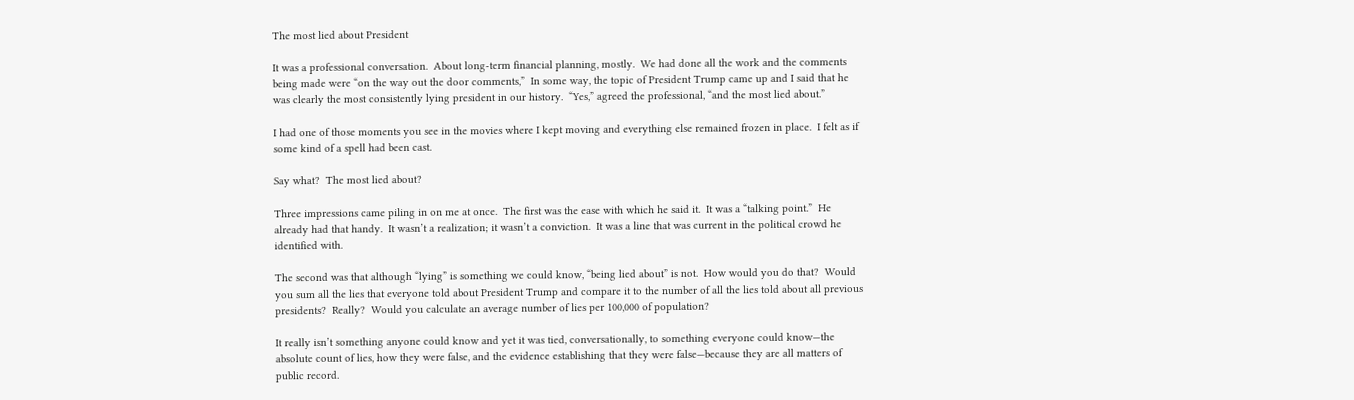The most lied about President

It was a professional conversation.  About long-term financial planning, mostly.  We had done all the work and the comments being made were “on the way out the door comments,”  In some way, the topic of President Trump came up and I said that he was clearly the most consistently lying president in our history.  “Yes,” agreed the professional, “and the most lied about.”

I had one of those moments you see in the movies where I kept moving and everything else remained frozen in place.  I felt as if some kind of a spell had been cast.

Say what?  The most lied about?

Three impressions came piling in on me at once.  The first was the ease with which he said it.  It was a “talking point.”  He already had that handy.  It wasn’t a realization; it wasn’t a conviction.  It was a line that was current in the political crowd he identified with.

The second was that although “lying” is something we could know, “being lied about” is not.  How would you do that?  Would you sum all the lies that everyone told about President Trump and compare it to the number of all the lies told about all previous presidents?  Really?  Would you calculate an average number of lies per 100,000 of population?

It really isn’t something anyone could know and yet it was tied, conversationally, to something everyone could know—the absolute count of lies, how they were false, and the evidence establishing that they were false—because they are all matters of public record.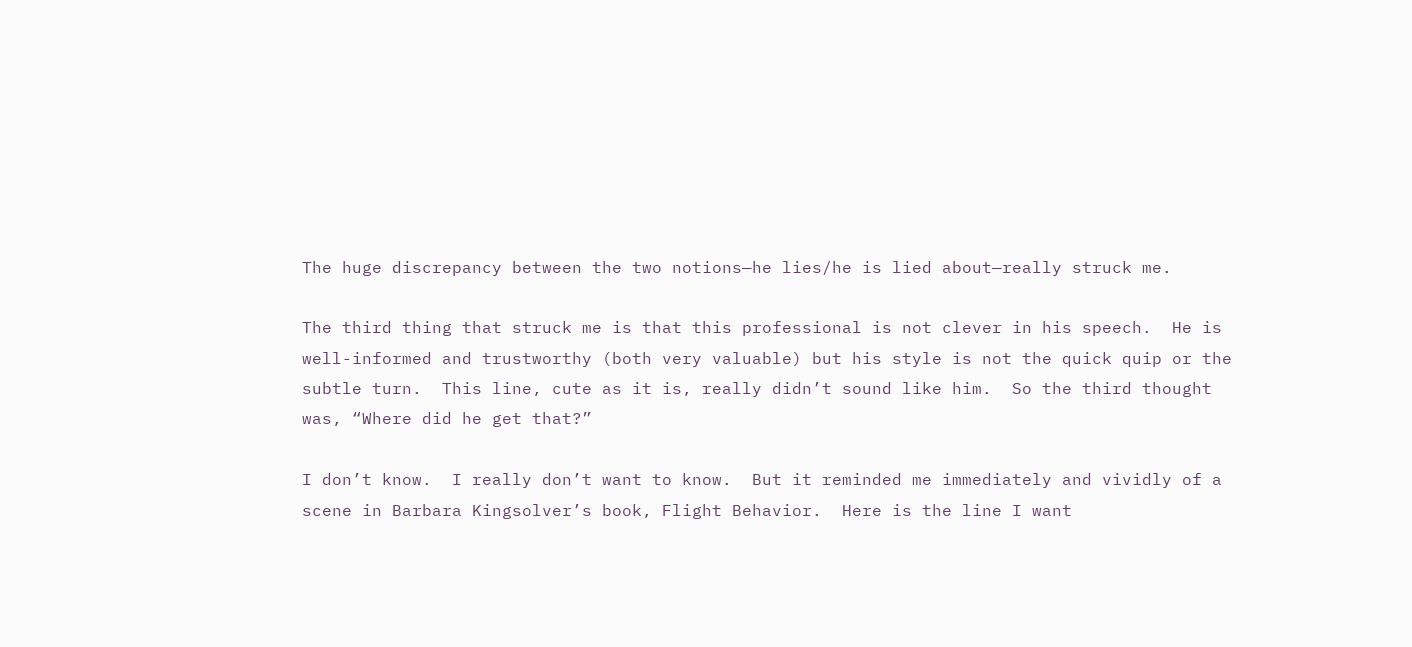The huge discrepancy between the two notions—he lies/he is lied about—really struck me.

The third thing that struck me is that this professional is not clever in his speech.  He is well-informed and trustworthy (both very valuable) but his style is not the quick quip or the subtle turn.  This line, cute as it is, really didn’t sound like him.  So the third thought was, “Where did he get that?”

I don’t know.  I really don’t want to know.  But it reminded me immediately and vividly of a scene in Barbara Kingsolver’s book, Flight Behavior.  Here is the line I want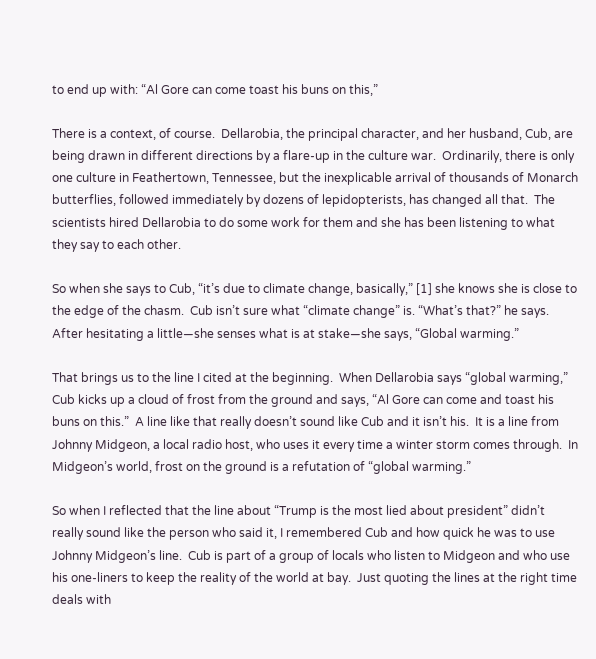to end up with: “Al Gore can come toast his buns on this,”

There is a context, of course.  Dellarobia, the principal character, and her husband, Cub, are being drawn in different directions by a flare-up in the culture war.  Ordinarily, there is only one culture in Feathertown, Tennessee, but the inexplicable arrival of thousands of Monarch butterflies, followed immediately by dozens of lepidopterists, has changed all that.  The scientists hired Dellarobia to do some work for them and she has been listening to what they say to each other.

So when she says to Cub, “it’s due to climate change, basically,” [1] she knows she is close to the edge of the chasm.  Cub isn’t sure what “climate change” is. “What’s that?” he says.  After hesitating a little—she senses what is at stake—she says, “Global warming.”

That brings us to the line I cited at the beginning.  When Dellarobia says “global warming,” Cub kicks up a cloud of frost from the ground and says, “Al Gore can come and toast his buns on this.”  A line like that really doesn’t sound like Cub and it isn’t his.  It is a line from Johnny Midgeon, a local radio host, who uses it every time a winter storm comes through.  In Midgeon’s world, frost on the ground is a refutation of “global warming.”

So when I reflected that the line about “Trump is the most lied about president” didn’t really sound like the person who said it, I remembered Cub and how quick he was to use Johnny Midgeon’s line.  Cub is part of a group of locals who listen to Midgeon and who use his one-liners to keep the reality of the world at bay.  Just quoting the lines at the right time deals with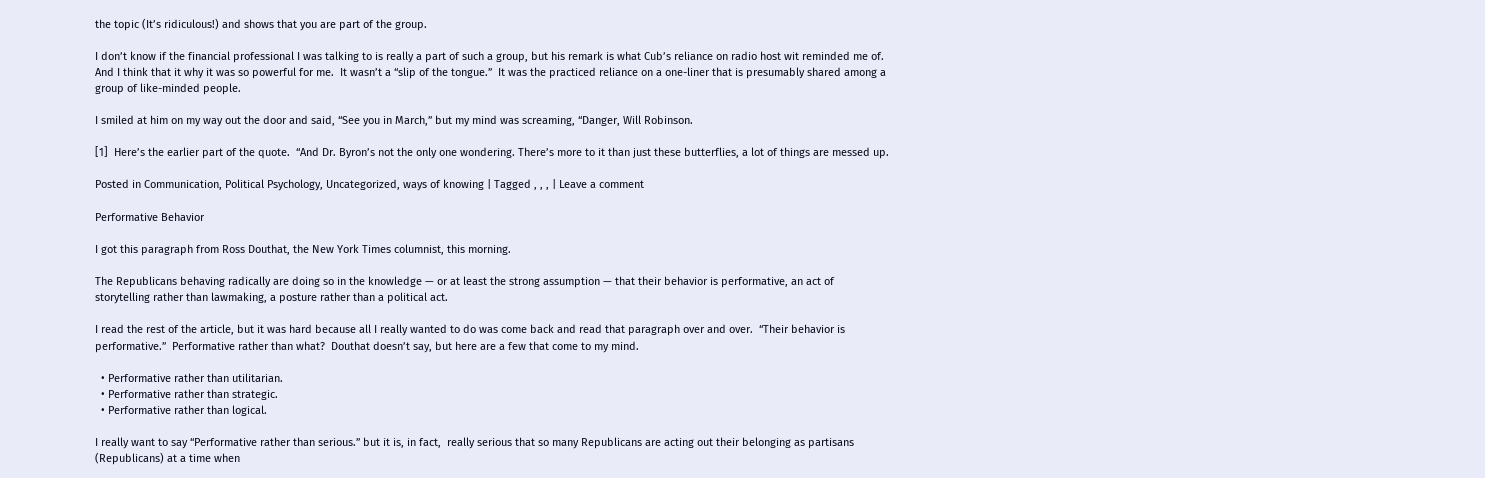the topic (It’s ridiculous!) and shows that you are part of the group.

I don’t know if the financial professional I was talking to is really a part of such a group, but his remark is what Cub’s reliance on radio host wit reminded me of.  And I think that it why it was so powerful for me.  It wasn’t a “slip of the tongue.”  It was the practiced reliance on a one-liner that is presumably shared among a group of like-minded people.

I smiled at him on my way out the door and said, “See you in March,” but my mind was screaming, “Danger, Will Robinson.

[1]  Here’s the earlier part of the quote.  “And Dr. Byron’s not the only one wondering. There’s more to it than just these butterflies, a lot of things are messed up.

Posted in Communication, Political Psychology, Uncategorized, ways of knowing | Tagged , , , | Leave a comment

Performative Behavior

I got this paragraph from Ross Douthat, the New York Times columnist, this morning.

The Republicans behaving radically are doing so in the knowledge — or at least the strong assumption — that their behavior is performative, an act of storytelling rather than lawmaking, a posture rather than a political act.

I read the rest of the article, but it was hard because all I really wanted to do was come back and read that paragraph over and over.  “Their behavior is performative.”  Performative rather than what?  Douthat doesn’t say, but here are a few that come to my mind.

  • Performative rather than utilitarian.
  • Performative rather than strategic.
  • Performative rather than logical.

I really want to say “Performative rather than serious.” but it is, in fact,  really serious that so many Republicans are acting out their belonging as partisans (Republicans) at a time when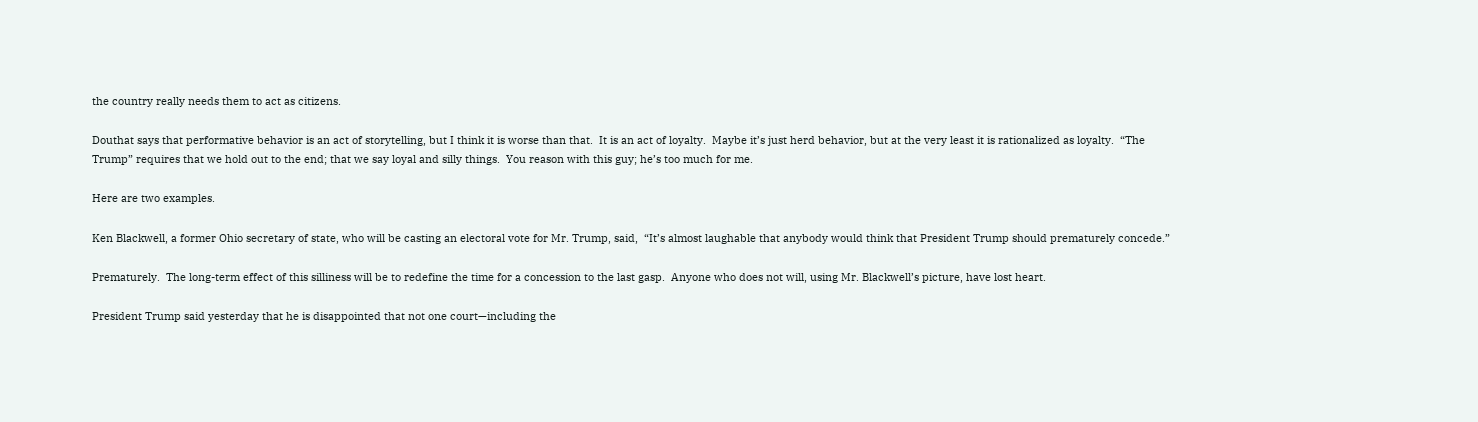the country really needs them to act as citizens.

Douthat says that performative behavior is an act of storytelling, but I think it is worse than that.  It is an act of loyalty.  Maybe it’s just herd behavior, but at the very least it is rationalized as loyalty.  “The Trump” requires that we hold out to the end; that we say loyal and silly things.  You reason with this guy; he’s too much for me.

Here are two examples.

Ken Blackwell, a former Ohio secretary of state, who will be casting an electoral vote for Mr. Trump, said,  “It’s almost laughable that anybody would think that President Trump should prematurely concede.”

Prematurely.  The long-term effect of this silliness will be to redefine the time for a concession to the last gasp.  Anyone who does not will, using Mr. Blackwell’s picture, have lost heart.

President Trump said yesterday that he is disappointed that not one court—including the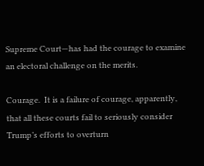Supreme Court—has had the courage to examine an electoral challenge on the merits.

Courage.  It is a failure of courage, apparently, that all these courts fail to seriously consider Trump’s efforts to overturn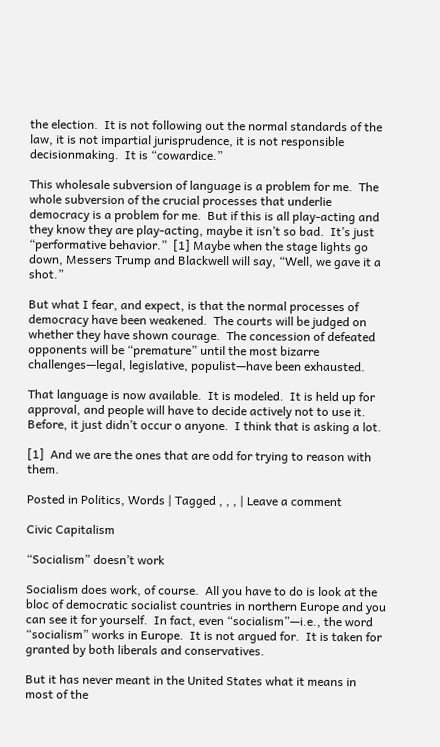the election.  It is not following out the normal standards of the law, it is not impartial jurisprudence, it is not responsible decisionmaking.  It is “cowardice.”

This wholesale subversion of language is a problem for me.  The whole subversion of the crucial processes that underlie democracy is a problem for me.  But if this is all play-acting and they know they are play-acting, maybe it isn’t so bad.  It’s just “performative behavior.”  [1] Maybe when the stage lights go down, Messers Trump and Blackwell will say, “Well, we gave it a shot.”

But what I fear, and expect, is that the normal processes of democracy have been weakened.  The courts will be judged on whether they have shown courage.  The concession of defeated opponents will be “premature” until the most bizarre challenges—legal, legislative, populist—have been exhausted.

That language is now available.  It is modeled.  It is held up for approval, and people will have to decide actively not to use it. Before, it just didn’t occur o anyone.  I think that is asking a lot.

[1]  And we are the ones that are odd for trying to reason with them.

Posted in Politics, Words | Tagged , , , | Leave a comment

Civic Capitalism

“Socialism” doesn’t work

Socialism does work, of course.  All you have to do is look at the bloc of democratic socialist countries in northern Europe and you can see it for yourself.  In fact, even “socialism”—i.e., the word “socialism” works in Europe.  It is not argued for.  It is taken for granted by both liberals and conservatives.

But it has never meant in the United States what it means in most of the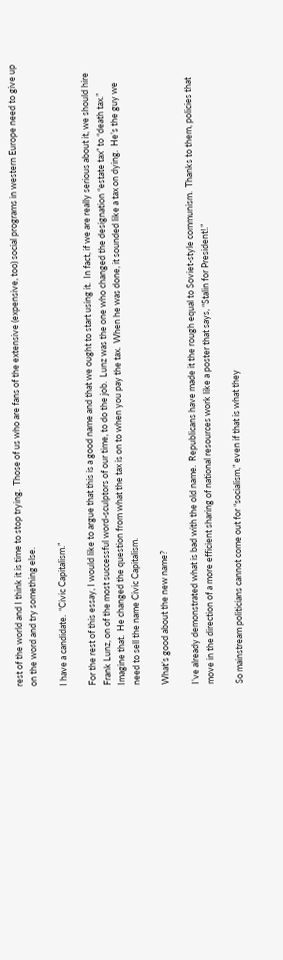rest of the world and I think it is time to stop trying.  Those of us who are fans of the extensive (expensive, too) social programs in western Europe need to give up on the word and try something else.

I have a candidate.  “Civic Capitalism.”

For the rest of this essay, I would like to argue that this is a good name and that we ought to start using it.  In fact, if we are really serious about it, we should hire Frank Lunz, on of the most successful word-sculptors of our time, to do the job.  Lunz was the one who changed the designation “estate tax” to “death tax.”  Imagine that.  He changed the question from what the tax is on to when you pay the tax.  When he was done, it sounded like a tax on dying.  He’s the guy we need to sell the name Civic Capitalism.

What’s good about the new name?

I’ve already demonstrated what is bad with the old name.  Republicans have made it the rough equal to Soviet-style communism.  Thanks to them, policies that move in the direction of a more efficient sharing of national resources work like a poster that says, “Stalin for President!.”

So mainstream politicians cannot come out for “socialism,” even if that is what they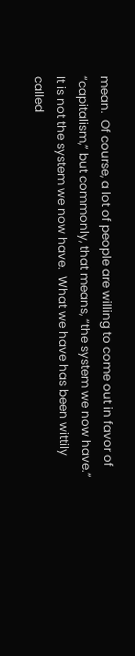mean.  Of course, a lot of people are willing to come out in favor of “capitalism,” but commonly, that means, “the system we now have.”  It is not the system we now have.  What we have has been wittily called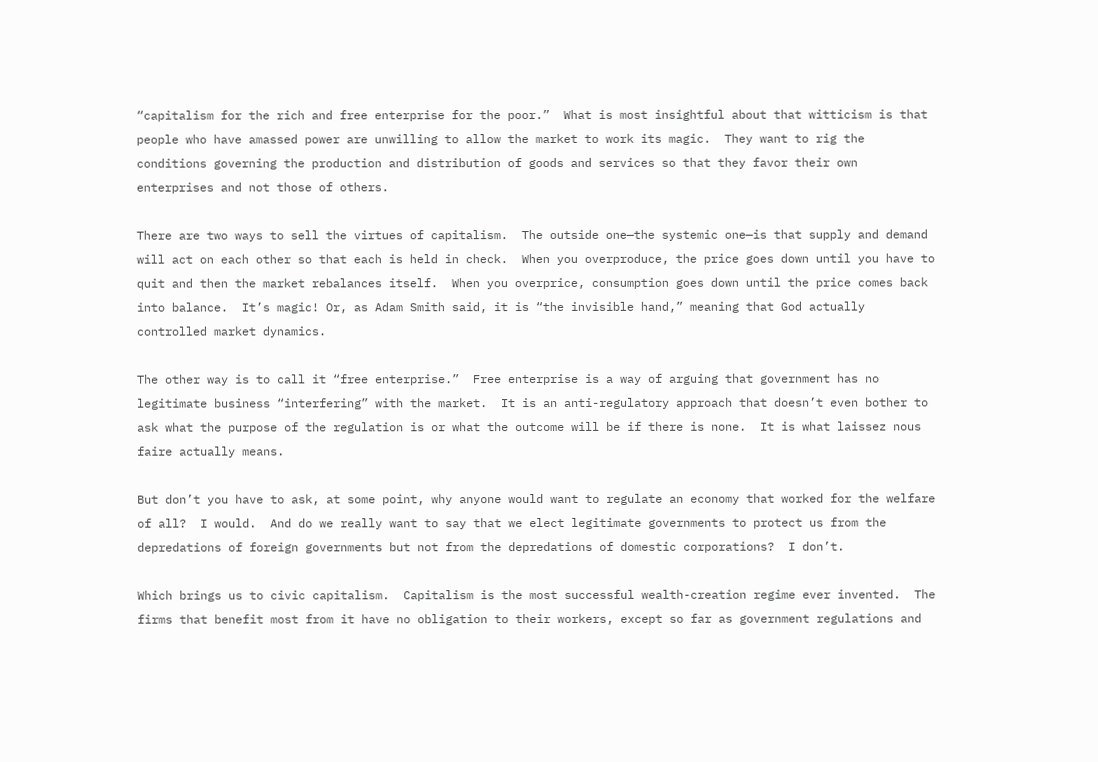“capitalism for the rich and free enterprise for the poor.”  What is most insightful about that witticism is that people who have amassed power are unwilling to allow the market to work its magic.  They want to rig the conditions governing the production and distribution of goods and services so that they favor their own enterprises and not those of others.

There are two ways to sell the virtues of capitalism.  The outside one—the systemic one—is that supply and demand will act on each other so that each is held in check.  When you overproduce, the price goes down until you have to quit and then the market rebalances itself.  When you overprice, consumption goes down until the price comes back into balance.  It’s magic! Or, as Adam Smith said, it is “the invisible hand,” meaning that God actually controlled market dynamics.

The other way is to call it “free enterprise.”  Free enterprise is a way of arguing that government has no legitimate business “interfering” with the market.  It is an anti-regulatory approach that doesn’t even bother to ask what the purpose of the regulation is or what the outcome will be if there is none.  It is what laissez nous faire actually means.

But don’t you have to ask, at some point, why anyone would want to regulate an economy that worked for the welfare of all?  I would.  And do we really want to say that we elect legitimate governments to protect us from the depredations of foreign governments but not from the depredations of domestic corporations?  I don’t.

Which brings us to civic capitalism.  Capitalism is the most successful wealth-creation regime ever invented.  The firms that benefit most from it have no obligation to their workers, except so far as government regulations and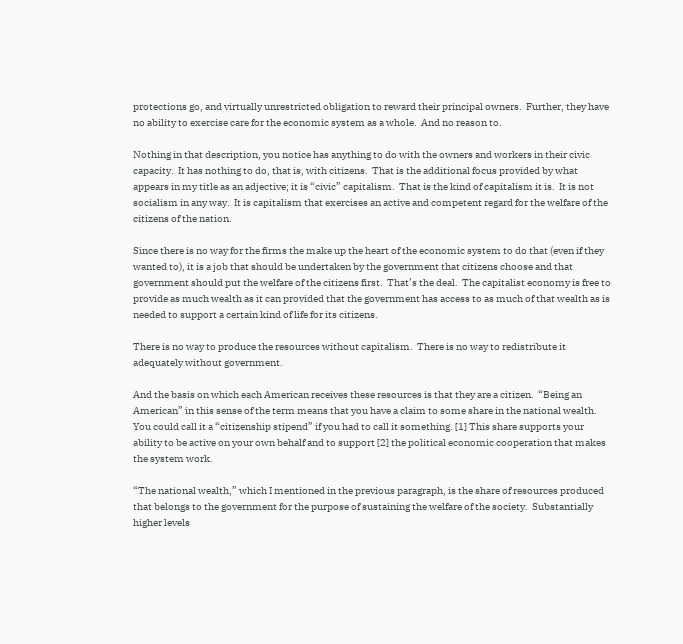protections go, and virtually unrestricted obligation to reward their principal owners.  Further, they have no ability to exercise care for the economic system as a whole.  And no reason to.

Nothing in that description, you notice has anything to do with the owners and workers in their civic capacity.  It has nothing to do, that is, with citizens.  That is the additional focus provided by what appears in my title as an adjective; it is “civic” capitalism.  That is the kind of capitalism it is.  It is not socialism in any way.  It is capitalism that exercises an active and competent regard for the welfare of the citizens of the nation.

Since there is no way for the firms the make up the heart of the economic system to do that (even if they wanted to), it is a job that should be undertaken by the government that citizens choose and that government should put the welfare of the citizens first.  That’s the deal.  The capitalist economy is free to provide as much wealth as it can provided that the government has access to as much of that wealth as is needed to support a certain kind of life for its citizens.

There is no way to produce the resources without capitalism.  There is no way to redistribute it adequately without government.

And the basis on which each American receives these resources is that they are a citizen.  “Being an American” in this sense of the term means that you have a claim to some share in the national wealth.  You could call it a “citizenship stipend” if you had to call it something. [1] This share supports your ability to be active on your own behalf and to support [2] the political economic cooperation that makes the system work.

“The national wealth,” which I mentioned in the previous paragraph, is the share of resources produced that belongs to the government for the purpose of sustaining the welfare of the society.  Substantially higher levels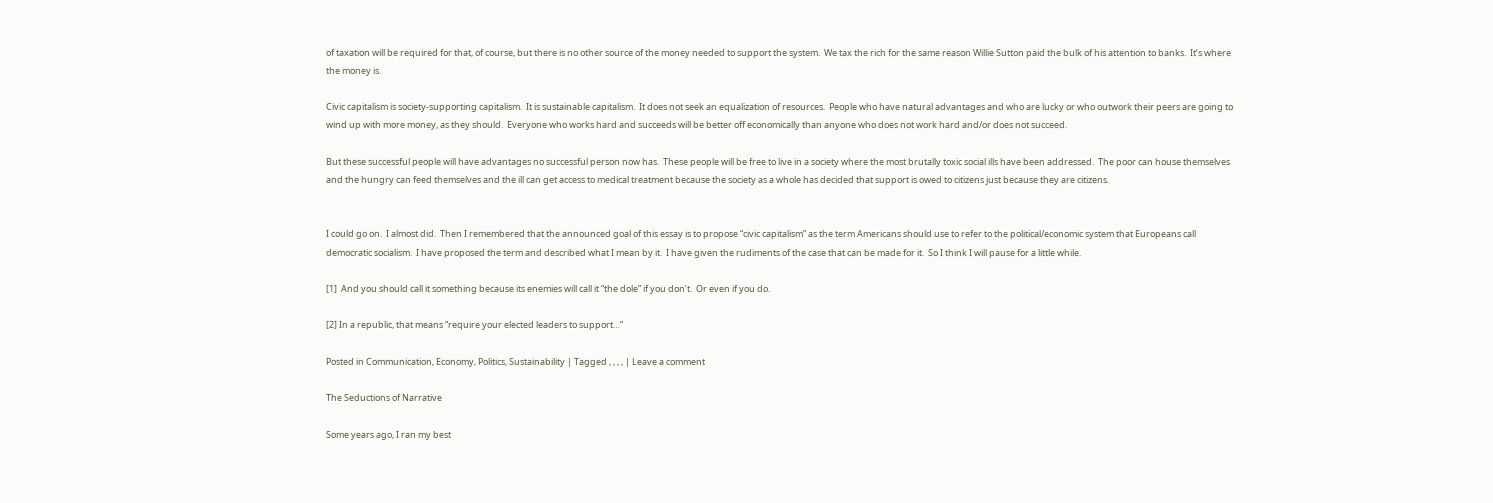of taxation will be required for that, of course, but there is no other source of the money needed to support the system.  We tax the rich for the same reason Willie Sutton paid the bulk of his attention to banks.  It’s where the money is.

Civic capitalism is society-supporting capitalism.  It is sustainable capitalism.  It does not seek an equalization of resources.  People who have natural advantages and who are lucky or who outwork their peers are going to wind up with more money, as they should.  Everyone who works hard and succeeds will be better off economically than anyone who does not work hard and/or does not succeed.

But these successful people will have advantages no successful person now has.  These people will be free to live in a society where the most brutally toxic social ills have been addressed.  The poor can house themselves and the hungry can feed themselves and the ill can get access to medical treatment because the society as a whole has decided that support is owed to citizens just because they are citizens.


I could go on.  I almost did.  Then I remembered that the announced goal of this essay is to propose “civic capitalism” as the term Americans should use to refer to the political/economic system that Europeans call democratic socialism.  I have proposed the term and described what I mean by it.  I have given the rudiments of the case that can be made for it.  So I think I will pause for a little while.

[1]  And you should call it something because its enemies will call it “the dole” if you don’t.  Or even if you do.

[2] In a republic, that means “require your elected leaders to support…”

Posted in Communication, Economy, Politics, Sustainability | Tagged , , , , | Leave a comment

The Seductions of Narrative

Some years ago, I ran my best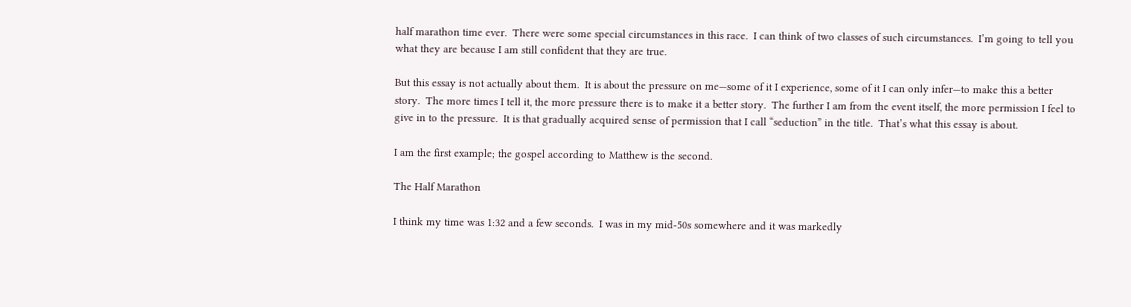half marathon time ever.  There were some special circumstances in this race.  I can think of two classes of such circumstances.  I’m going to tell you what they are because I am still confident that they are true.

But this essay is not actually about them.  It is about the pressure on me—some of it I experience, some of it I can only infer—to make this a better story.  The more times I tell it, the more pressure there is to make it a better story.  The further I am from the event itself, the more permission I feel to give in to the pressure.  It is that gradually acquired sense of permission that I call “seduction” in the title.  That’s what this essay is about.

I am the first example; the gospel according to Matthew is the second.

The Half Marathon

I think my time was 1:32 and a few seconds.  I was in my mid-50s somewhere and it was markedly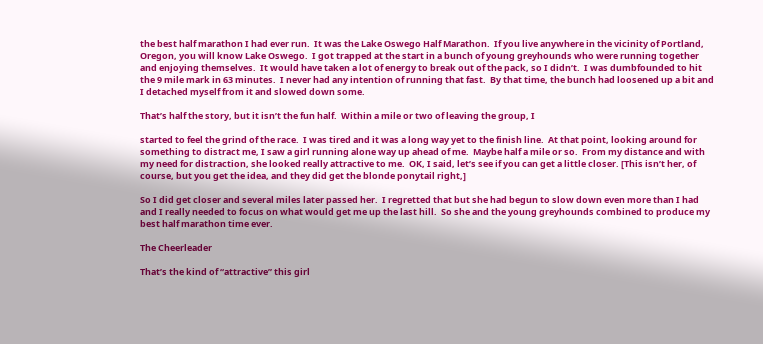the best half marathon I had ever run.  It was the Lake Oswego Half Marathon.  If you live anywhere in the vicinity of Portland, Oregon, you will know Lake Oswego.  I got trapped at the start in a bunch of young greyhounds who were running together and enjoying themselves.  It would have taken a lot of energy to break out of the pack, so I didn’t.  I was dumbfounded to hit the 9 mile mark in 63 minutes.  I never had any intention of running that fast.  By that time, the bunch had loosened up a bit and I detached myself from it and slowed down some.

That’s half the story, but it isn’t the fun half.  Within a mile or two of leaving the group, I

started to feel the grind of the race.  I was tired and it was a long way yet to the finish line.  At that point, looking around for something to distract me, I saw a girl running alone way up ahead of me.  Maybe half a mile or so.  From my distance and with my need for distraction, she looked really attractive to me.  OK, I said, let’s see if you can get a little closer. [This isn’t her, of course, but you get the idea, and they did get the blonde ponytail right,]

So I did get closer and several miles later passed her.  I regretted that but she had begun to slow down even more than I had and I really needed to focus on what would get me up the last hill.  So she and the young greyhounds combined to produce my best half marathon time ever.

The Cheerleader

That’s the kind of “attractive” this girl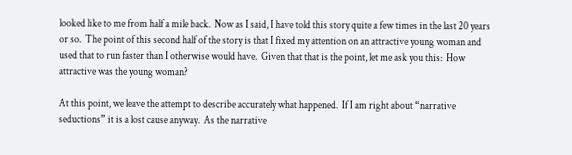looked like to me from half a mile back.  Now as I said, I have told this story quite a few times in the last 20 years or so.  The point of this second half of the story is that I fixed my attention on an attractive young woman and used that to run faster than I otherwise would have.  Given that that is the point, let me ask you this:  How attractive was the young woman?

At this point, we leave the attempt to describe accurately what happened.  If I am right about “narrative seductions” it is a lost cause anyway.  As the narrative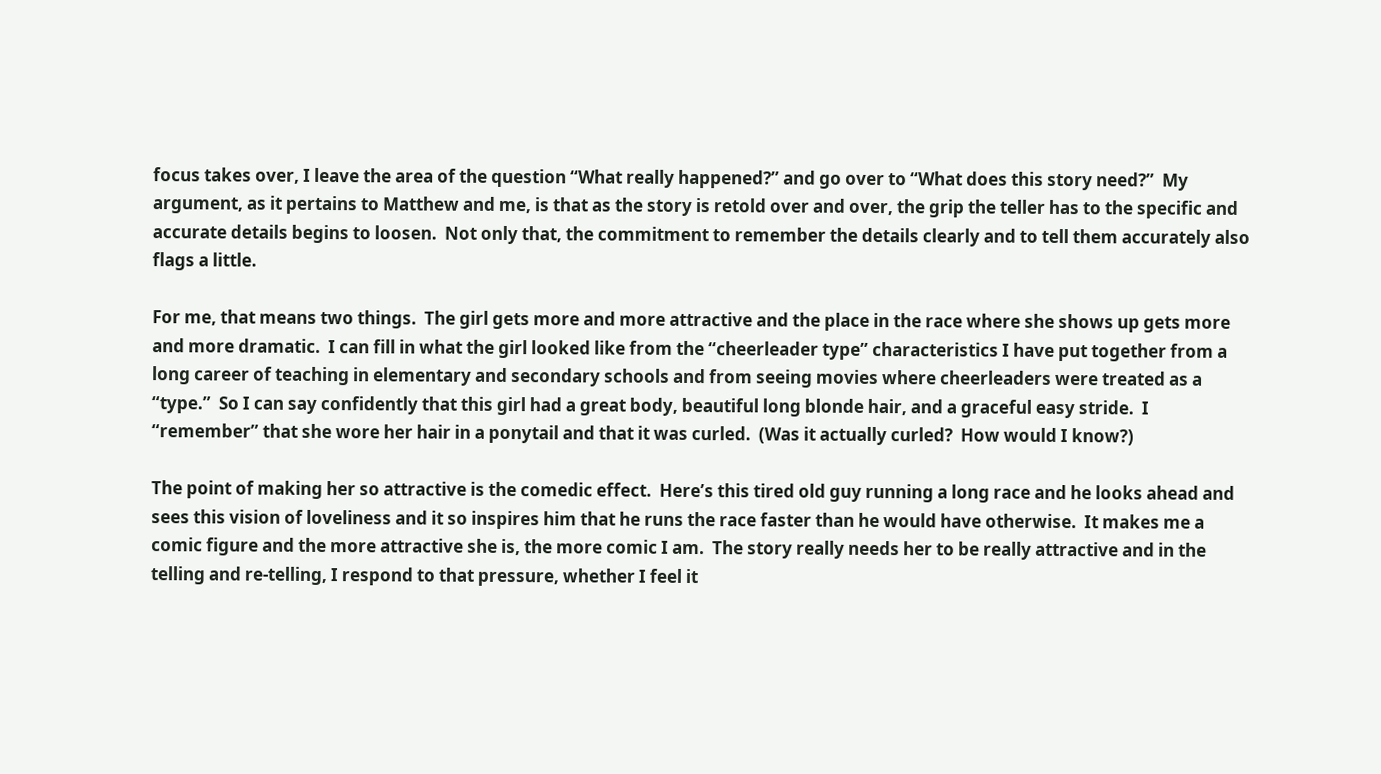focus takes over, I leave the area of the question “What really happened?” and go over to “What does this story need?”  My argument, as it pertains to Matthew and me, is that as the story is retold over and over, the grip the teller has to the specific and accurate details begins to loosen.  Not only that, the commitment to remember the details clearly and to tell them accurately also flags a little.

For me, that means two things.  The girl gets more and more attractive and the place in the race where she shows up gets more and more dramatic.  I can fill in what the girl looked like from the “cheerleader type” characteristics I have put together from a long career of teaching in elementary and secondary schools and from seeing movies where cheerleaders were treated as a “type.”  So I can say confidently that this girl had a great body, beautiful long blonde hair, and a graceful easy stride.  I “remember” that she wore her hair in a ponytail and that it was curled.  (Was it actually curled?  How would I know?)

The point of making her so attractive is the comedic effect.  Here’s this tired old guy running a long race and he looks ahead and sees this vision of loveliness and it so inspires him that he runs the race faster than he would have otherwise.  It makes me a comic figure and the more attractive she is, the more comic I am.  The story really needs her to be really attractive and in the telling and re-telling, I respond to that pressure, whether I feel it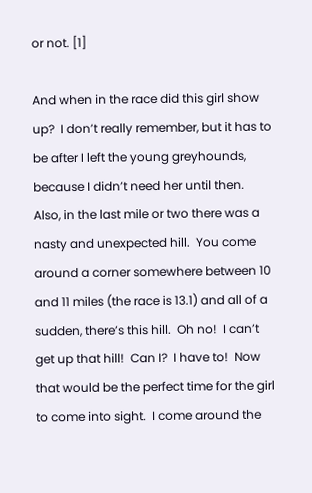or not. [1]

And when in the race did this girl show up?  I don’t really remember, but it has to be after I left the young greyhounds, because I didn’t need her until then.  Also, in the last mile or two there was a nasty and unexpected hill.  You come around a corner somewhere between 10 and 11 miles (the race is 13.1) and all of a sudden, there’s this hill.  Oh no!  I can’t get up that hill!  Can I?  I have to!  Now that would be the perfect time for the girl to come into sight.  I come around the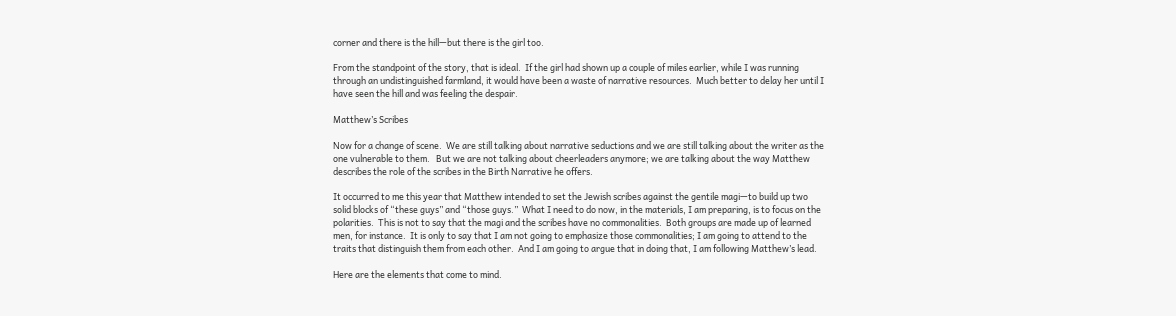corner and there is the hill—but there is the girl too.

From the standpoint of the story, that is ideal.  If the girl had shown up a couple of miles earlier, while I was running through an undistinguished farmland, it would have been a waste of narrative resources.  Much better to delay her until I have seen the hill and was feeling the despair.

Matthew’s Scribes

Now for a change of scene.  We are still talking about narrative seductions and we are still talking about the writer as the one vulnerable to them.   But we are not talking about cheerleaders anymore; we are talking about the way Matthew describes the role of the scribes in the Birth Narrative he offers.

It occurred to me this year that Matthew intended to set the Jewish scribes against the gentile magi—to build up two solid blocks of “these guys” and “those guys.”  What I need to do now, in the materials, I am preparing, is to focus on the polarities.  This is not to say that the magi and the scribes have no commonalities.  Both groups are made up of learned men, for instance.  It is only to say that I am not going to emphasize those commonalities; I am going to attend to the traits that distinguish them from each other.  And I am going to argue that in doing that, I am following Matthew’s lead.

Here are the elements that come to mind.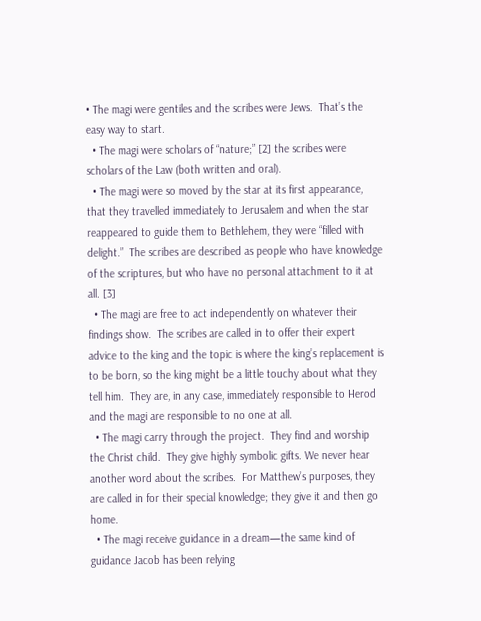• The magi were gentiles and the scribes were Jews.  That’s the easy way to start.
  • The magi were scholars of “nature;” [2] the scribes were scholars of the Law (both written and oral).
  • The magi were so moved by the star at its first appearance, that they travelled immediately to Jerusalem and when the star reappeared to guide them to Bethlehem, they were “filled with delight.”  The scribes are described as people who have knowledge of the scriptures, but who have no personal attachment to it at all. [3]
  • The magi are free to act independently on whatever their findings show.  The scribes are called in to offer their expert advice to the king and the topic is where the king’s replacement is to be born, so the king might be a little touchy about what they tell him.  They are, in any case, immediately responsible to Herod and the magi are responsible to no one at all.
  • The magi carry through the project.  They find and worship the Christ child.  They give highly symbolic gifts. We never hear another word about the scribes.  For Matthew’s purposes, they are called in for their special knowledge; they give it and then go home.
  • The magi receive guidance in a dream—the same kind of guidance Jacob has been relying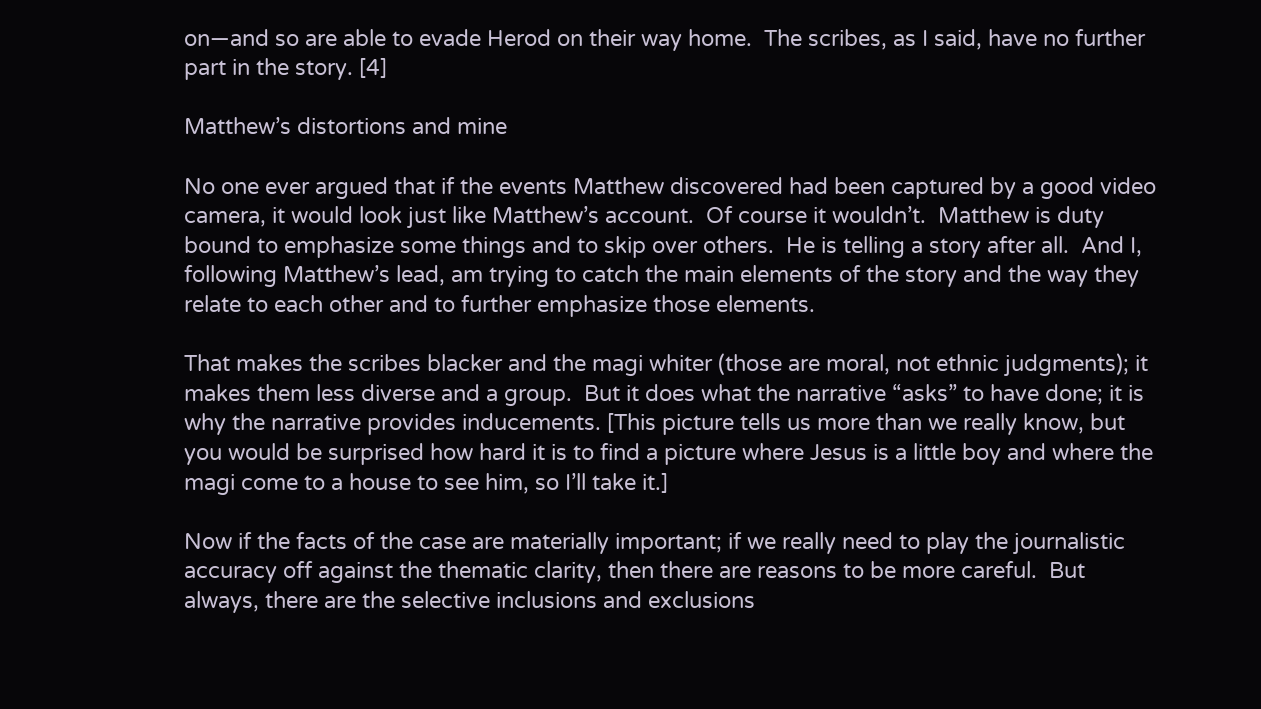on—and so are able to evade Herod on their way home.  The scribes, as I said, have no further part in the story. [4]

Matthew’s distortions and mine

No one ever argued that if the events Matthew discovered had been captured by a good video camera, it would look just like Matthew’s account.  Of course it wouldn’t.  Matthew is duty bound to emphasize some things and to skip over others.  He is telling a story after all.  And I, following Matthew’s lead, am trying to catch the main elements of the story and the way they relate to each other and to further emphasize those elements.

That makes the scribes blacker and the magi whiter (those are moral, not ethnic judgments); it makes them less diverse and a group.  But it does what the narrative “asks” to have done; it is why the narrative provides inducements. [This picture tells us more than we really know, but you would be surprised how hard it is to find a picture where Jesus is a little boy and where the magi come to a house to see him, so I’ll take it.]

Now if the facts of the case are materially important; if we really need to play the journalistic accuracy off against the thematic clarity, then there are reasons to be more careful.  But always, there are the selective inclusions and exclusions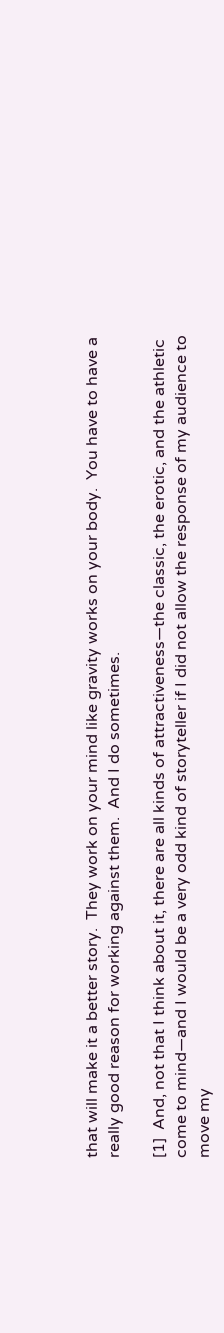that will make it a better story.  They work on your mind like gravity works on your body.  You have to have a really good reason for working against them.  And I do sometimes.

[1]  And, not that I think about it, there are all kinds of attractiveness—the classic, the erotic, and the athletic come to mind—and I would be a very odd kind of storyteller if I did not allow the response of my audience to move my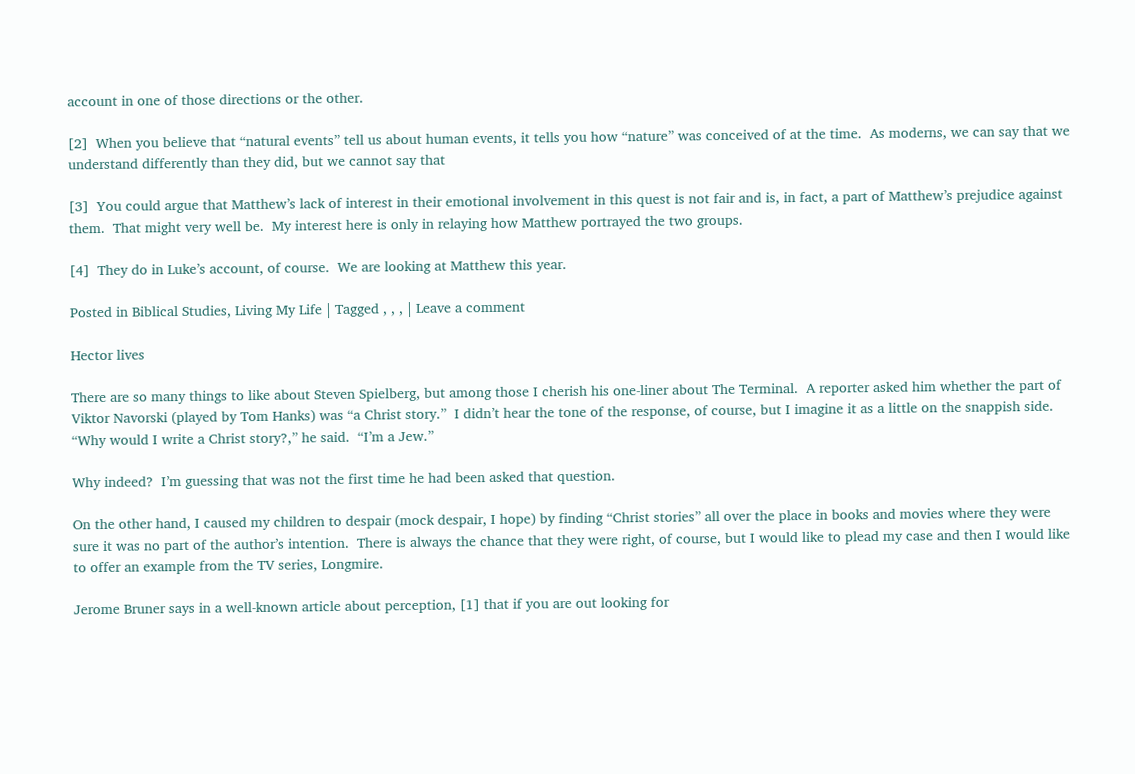account in one of those directions or the other.

[2]  When you believe that “natural events” tell us about human events, it tells you how “nature” was conceived of at the time.  As moderns, we can say that we understand differently than they did, but we cannot say that

[3]  You could argue that Matthew’s lack of interest in their emotional involvement in this quest is not fair and is, in fact, a part of Matthew’s prejudice against them.  That might very well be.  My interest here is only in relaying how Matthew portrayed the two groups.

[4]  They do in Luke’s account, of course.  We are looking at Matthew this year.

Posted in Biblical Studies, Living My Life | Tagged , , , | Leave a comment

Hector lives

There are so many things to like about Steven Spielberg, but among those I cherish his one-liner about The Terminal.  A reporter asked him whether the part of Viktor Navorski (played by Tom Hanks) was “a Christ story.”  I didn’t hear the tone of the response, of course, but I imagine it as a little on the snappish side.  “Why would I write a Christ story?,” he said.  “I’m a Jew.”

Why indeed?  I’m guessing that was not the first time he had been asked that question.

On the other hand, I caused my children to despair (mock despair, I hope) by finding “Christ stories” all over the place in books and movies where they were sure it was no part of the author’s intention.  There is always the chance that they were right, of course, but I would like to plead my case and then I would like to offer an example from the TV series, Longmire.

Jerome Bruner says in a well-known article about perception, [1] that if you are out looking for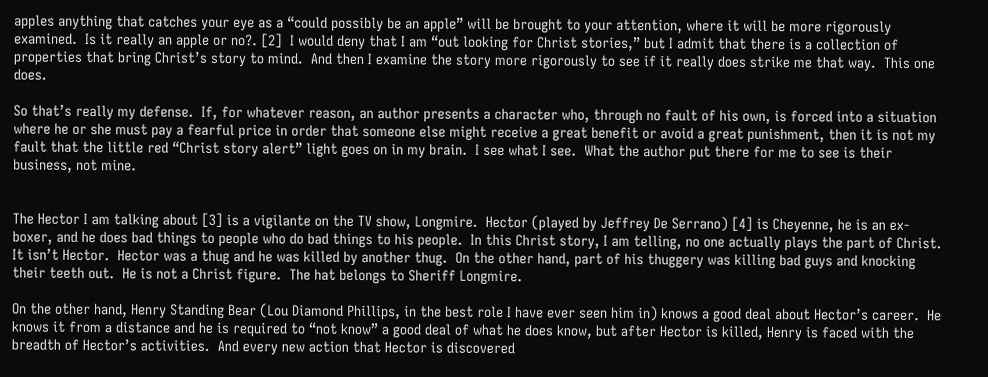apples anything that catches your eye as a “could possibly be an apple” will be brought to your attention, where it will be more rigorously examined.  Is it really an apple or no?. [2]  I would deny that I am “out looking for Christ stories,” but I admit that there is a collection of properties that bring Christ’s story to mind.  And then I examine the story more rigorously to see if it really does strike me that way.  This one does.

So that’s really my defense.  If, for whatever reason, an author presents a character who, through no fault of his own, is forced into a situation where he or she must pay a fearful price in order that someone else might receive a great benefit or avoid a great punishment, then it is not my fault that the little red “Christ story alert” light goes on in my brain.  I see what I see.  What the author put there for me to see is their business, not mine.


The Hector I am talking about [3] is a vigilante on the TV show, Longmire.  Hector (played by Jeffrey De Serrano) [4] is Cheyenne, he is an ex-boxer, and he does bad things to people who do bad things to his people.  In this Christ story, I am telling, no one actually plays the part of Christ.  It isn’t Hector.  Hector was a thug and he was killed by another thug.  On the other hand, part of his thuggery was killing bad guys and knocking their teeth out.  He is not a Christ figure.  The hat belongs to Sheriff Longmire.

On the other hand, Henry Standing Bear (Lou Diamond Phillips, in the best role I have ever seen him in) knows a good deal about Hector’s career.  He knows it from a distance and he is required to “not know” a good deal of what he does know, but after Hector is killed, Henry is faced with the breadth of Hector’s activities.  And every new action that Hector is discovered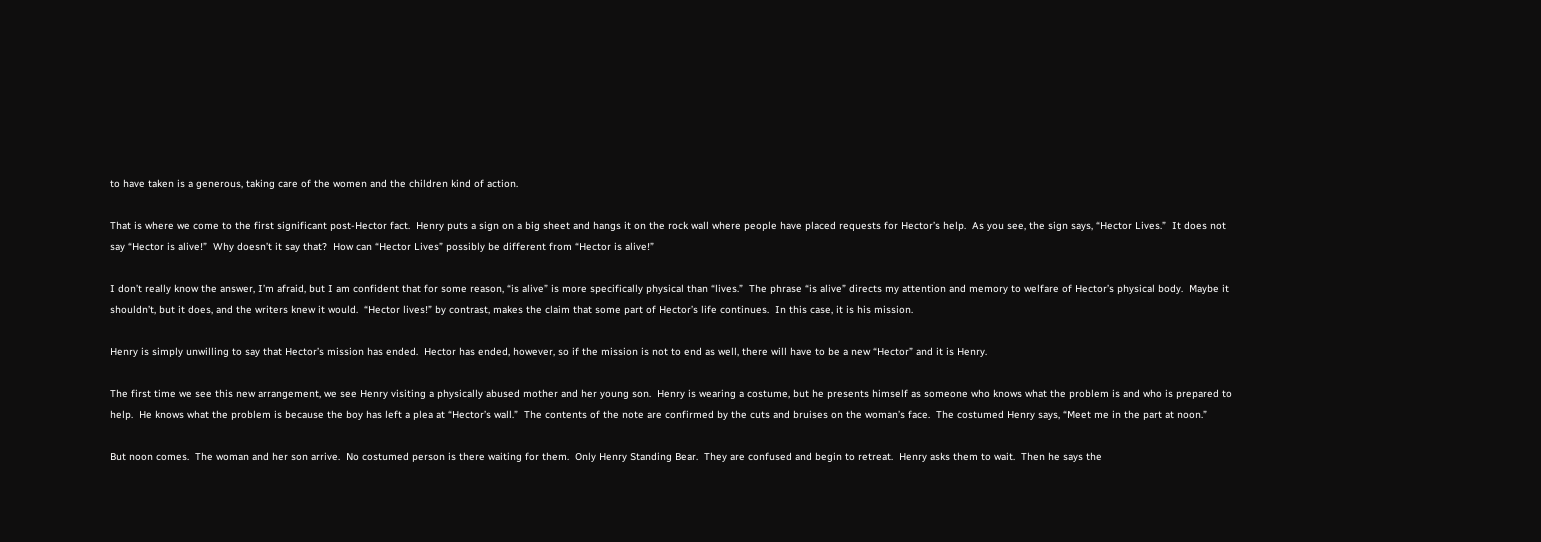to have taken is a generous, taking care of the women and the children kind of action.

That is where we come to the first significant post-Hector fact.  Henry puts a sign on a big sheet and hangs it on the rock wall where people have placed requests for Hector’s help.  As you see, the sign says, “Hector Lives.”  It does not say “Hector is alive!”  Why doesn’t it say that?  How can “Hector Lives” possibly be different from “Hector is alive!”

I don’t really know the answer, I’m afraid, but I am confident that for some reason, “is alive” is more specifically physical than “lives.”  The phrase “is alive” directs my attention and memory to welfare of Hector’s physical body.  Maybe it shouldn’t, but it does, and the writers knew it would.  “Hector lives!” by contrast, makes the claim that some part of Hector’s life continues.  In this case, it is his mission.

Henry is simply unwilling to say that Hector’s mission has ended.  Hector has ended, however, so if the mission is not to end as well, there will have to be a new “Hector” and it is Henry.

The first time we see this new arrangement, we see Henry visiting a physically abused mother and her young son.  Henry is wearing a costume, but he presents himself as someone who knows what the problem is and who is prepared to help.  He knows what the problem is because the boy has left a plea at “Hector’s wall.”  The contents of the note are confirmed by the cuts and bruises on the woman’s face.  The costumed Henry says, “Meet me in the part at noon.”

But noon comes.  The woman and her son arrive.  No costumed person is there waiting for them.  Only Henry Standing Bear.  They are confused and begin to retreat.  Henry asks them to wait.  Then he says the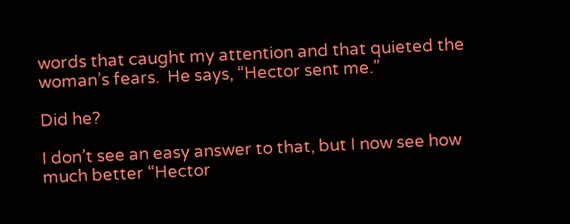words that caught my attention and that quieted the woman’s fears.  He says, “Hector sent me.”

Did he?

I don’t see an easy answer to that, but I now see how much better “Hector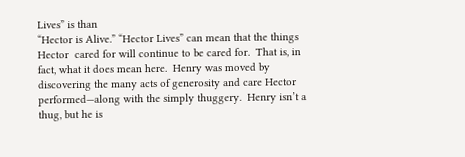Lives” is than
“Hector is Alive.” “Hector Lives” can mean that the things Hector  cared for will continue to be cared for.  That is, in fact, what it does mean here.  Henry was moved by discovering the many acts of generosity and care Hector performed—along with the simply thuggery.  Henry isn’t a thug, but he is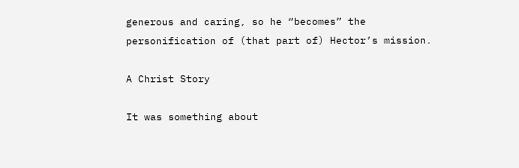generous and caring, so he “becomes” the personification of (that part of) Hector’s mission.

A Christ Story

It was something about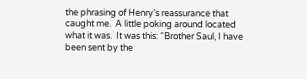the phrasing of Henry’s reassurance that caught me.  A little poking around located what it was.  It was this: “Brother Saul, I have been sent by the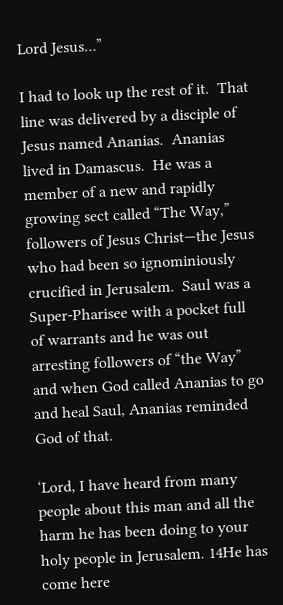Lord Jesus…”

I had to look up the rest of it.  That line was delivered by a disciple of Jesus named Ananias.  Ananias lived in Damascus.  He was a member of a new and rapidly growing sect called “The Way,” followers of Jesus Christ—the Jesus who had been so ignominiously crucified in Jerusalem.  Saul was a Super-Pharisee with a pocket full of warrants and he was out arresting followers of “the Way” and when God called Ananias to go and heal Saul, Ananias reminded God of that.

‘Lord, I have heard from many people about this man and all the harm he has been doing to your holy people in Jerusalem. 14He has come here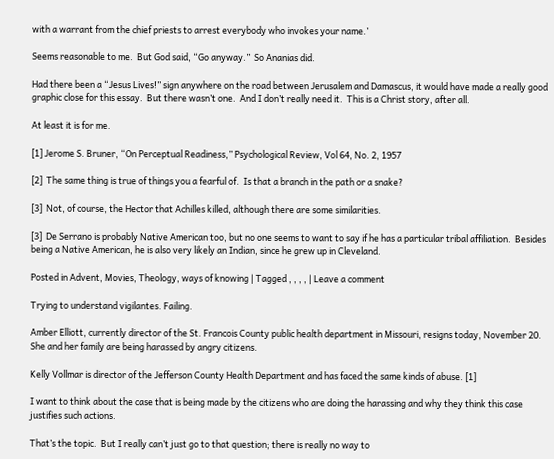with a warrant from the chief priests to arrest everybody who invokes your name.’

Seems reasonable to me.  But God said, “Go anyway.”  So Ananias did.

Had there been a “Jesus Lives!” sign anywhere on the road between Jerusalem and Damascus, it would have made a really good graphic close for this essay.  But there wasn’t one.  And I don’t really need it.  This is a Christ story, after all.

At least it is for me.

[1] Jerome S. Bruner, “On Perceptual Readiness,” Psychological Review, Vol 64, No. 2, 1957

[2]  The same thing is true of things you a fearful of.  Is that a branch in the path or a snake?

[3]  Not, of course, the Hector that Achilles killed, although there are some similarities.

[3]  De Serrano is probably Native American too, but no one seems to want to say if he has a particular tribal affiliation.  Besides being a Native American, he is also very likely an Indian, since he grew up in Cleveland.

Posted in Advent, Movies, Theology, ways of knowing | Tagged , , , , | Leave a comment

Trying to understand vigilantes. Failing.

Amber Elliott, currently director of the St. Francois County public health department in Missouri, resigns today, November 20.  She and her family are being harassed by angry citizens.

Kelly Vollmar is director of the Jefferson County Health Department and has faced the same kinds of abuse. [1]

I want to think about the case that is being made by the citizens who are doing the harassing and why they think this case justifies such actions.

That’s the topic.  But I really can’t just go to that question; there is really no way to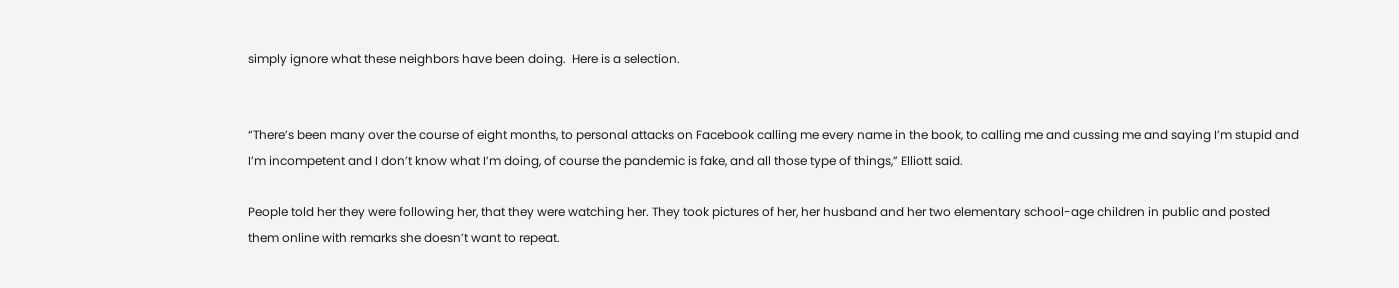simply ignore what these neighbors have been doing.  Here is a selection.


“There’s been many over the course of eight months, to personal attacks on Facebook calling me every name in the book, to calling me and cussing me and saying I’m stupid and I’m incompetent and I don’t know what I’m doing, of course the pandemic is fake, and all those type of things,” Elliott said.

People told her they were following her, that they were watching her. They took pictures of her, her husband and her two elementary school-age children in public and posted them online with remarks she doesn’t want to repeat.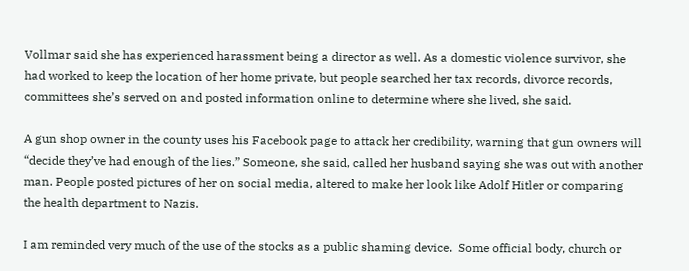Vollmar said she has experienced harassment being a director as well. As a domestic violence survivor, she had worked to keep the location of her home private, but people searched her tax records, divorce records, committees she’s served on and posted information online to determine where she lived, she said.

A gun shop owner in the county uses his Facebook page to attack her credibility, warning that gun owners will “decide they’ve had enough of the lies.” Someone, she said, called her husband saying she was out with another man. People posted pictures of her on social media, altered to make her look like Adolf Hitler or comparing the health department to Nazis.

I am reminded very much of the use of the stocks as a public shaming device.  Some official body, church or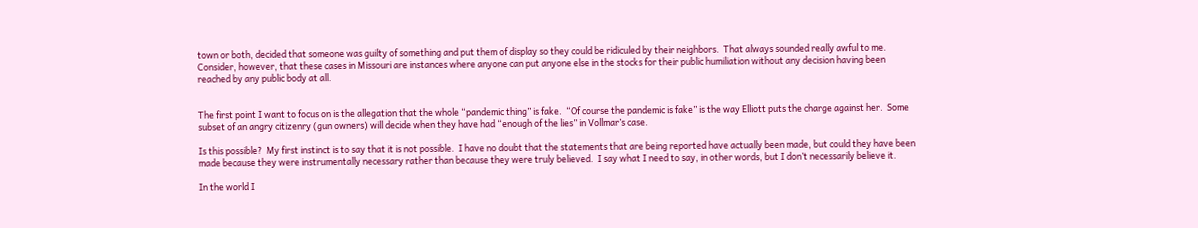town or both, decided that someone was guilty of something and put them of display so they could be ridiculed by their neighbors.  That always sounded really awful to me.  Consider, however, that these cases in Missouri are instances where anyone can put anyone else in the stocks for their public humiliation without any decision having been reached by any public body at all.


The first point I want to focus on is the allegation that the whole “pandemic thing” is fake.  “Of course the pandemic is fake” is the way Elliott puts the charge against her.  Some subset of an angry citizenry (gun owners) will decide when they have had “enough of the lies” in Vollmar’s case.

Is this possible?  My first instinct is to say that it is not possible.  I have no doubt that the statements that are being reported have actually been made, but could they have been made because they were instrumentally necessary rather than because they were truly believed.  I say what I need to say, in other words, but I don’t necessarily believe it.

In the world I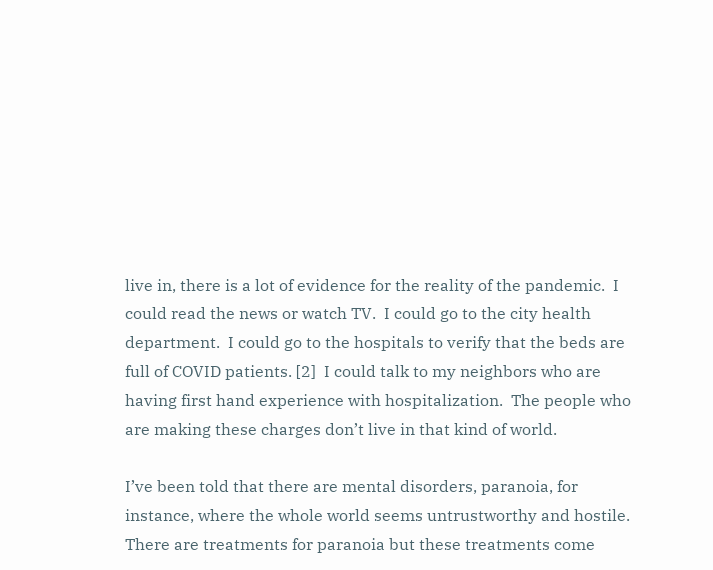live in, there is a lot of evidence for the reality of the pandemic.  I could read the news or watch TV.  I could go to the city health department.  I could go to the hospitals to verify that the beds are full of COVID patients. [2]  I could talk to my neighbors who are having first hand experience with hospitalization.  The people who are making these charges don’t live in that kind of world.

I’ve been told that there are mental disorders, paranoia, for instance, where the whole world seems untrustworthy and hostile.  There are treatments for paranoia but these treatments come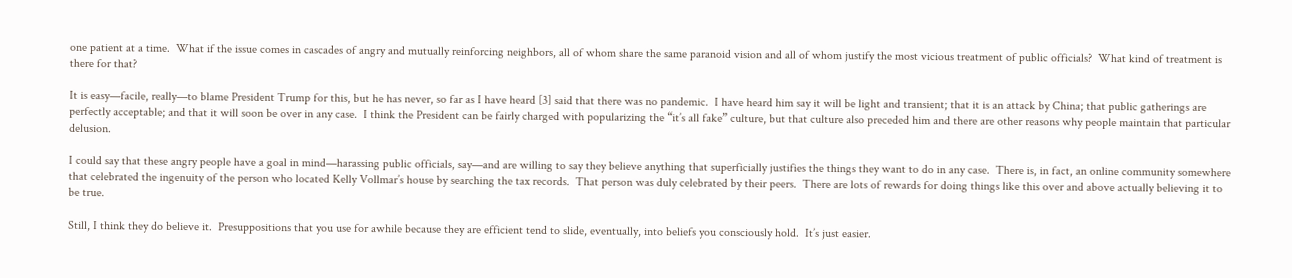one patient at a time.  What if the issue comes in cascades of angry and mutually reinforcing neighbors, all of whom share the same paranoid vision and all of whom justify the most vicious treatment of public officials?  What kind of treatment is there for that?

It is easy—facile, really—to blame President Trump for this, but he has never, so far as I have heard [3] said that there was no pandemic.  I have heard him say it will be light and transient; that it is an attack by China; that public gatherings are perfectly acceptable; and that it will soon be over in any case.  I think the President can be fairly charged with popularizing the “it’s all fake” culture, but that culture also preceded him and there are other reasons why people maintain that particular delusion.

I could say that these angry people have a goal in mind—harassing public officials, say—and are willing to say they believe anything that superficially justifies the things they want to do in any case.  There is, in fact, an online community somewhere that celebrated the ingenuity of the person who located Kelly Vollmar’s house by searching the tax records.  That person was duly celebrated by their peers.  There are lots of rewards for doing things like this over and above actually believing it to be true.

Still, I think they do believe it.  Presuppositions that you use for awhile because they are efficient tend to slide, eventually, into beliefs you consciously hold.  It’s just easier.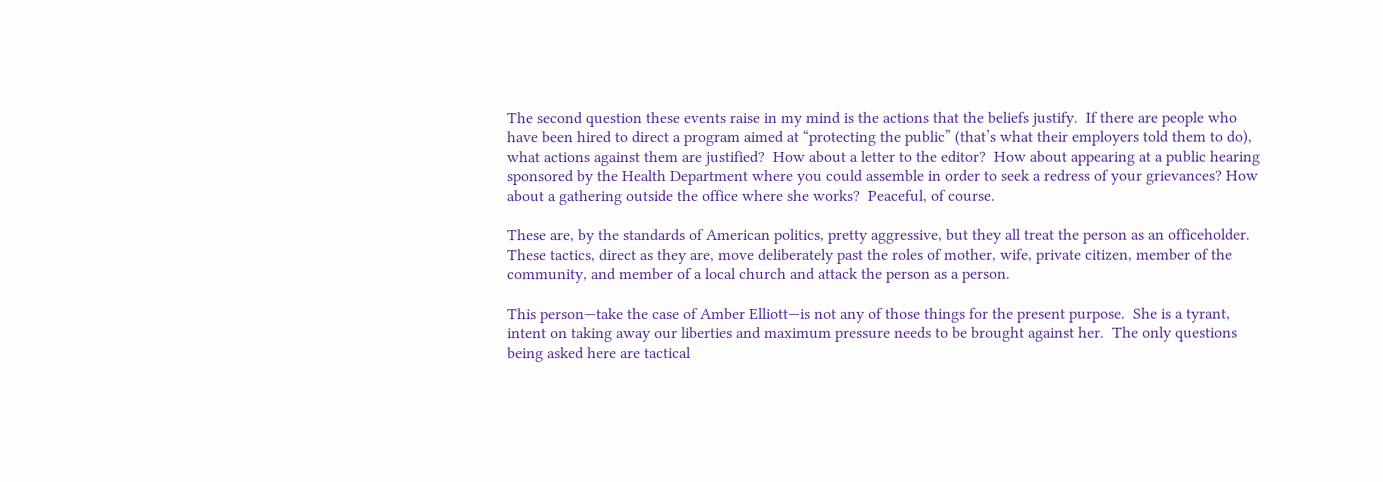The second question these events raise in my mind is the actions that the beliefs justify.  If there are people who have been hired to direct a program aimed at “protecting the public” (that’s what their employers told them to do), what actions against them are justified?  How about a letter to the editor?  How about appearing at a public hearing sponsored by the Health Department where you could assemble in order to seek a redress of your grievances? How about a gathering outside the office where she works?  Peaceful, of course.

These are, by the standards of American politics, pretty aggressive, but they all treat the person as an officeholder.  These tactics, direct as they are, move deliberately past the roles of mother, wife, private citizen, member of the community, and member of a local church and attack the person as a person.

This person—take the case of Amber Elliott—is not any of those things for the present purpose.  She is a tyrant, intent on taking away our liberties and maximum pressure needs to be brought against her.  The only questions being asked here are tactical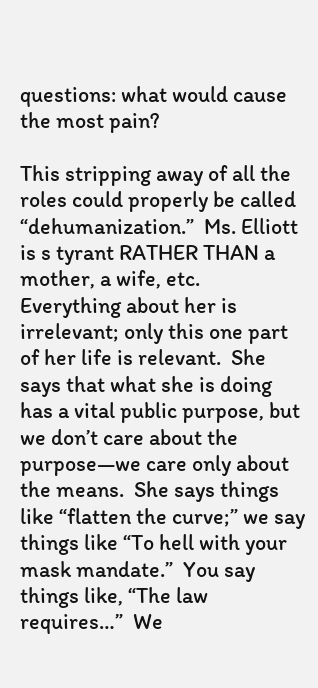questions: what would cause the most pain?

This stripping away of all the roles could properly be called “dehumanization.”  Ms. Elliott is s tyrant RATHER THAN a mother, a wife, etc.  Everything about her is irrelevant; only this one part of her life is relevant.  She says that what she is doing has a vital public purpose, but we don’t care about the purpose—we care only about the means.  She says things like “flatten the curve;” we say things like “To hell with your mask mandate.”  You say things like, “The law requires…”  We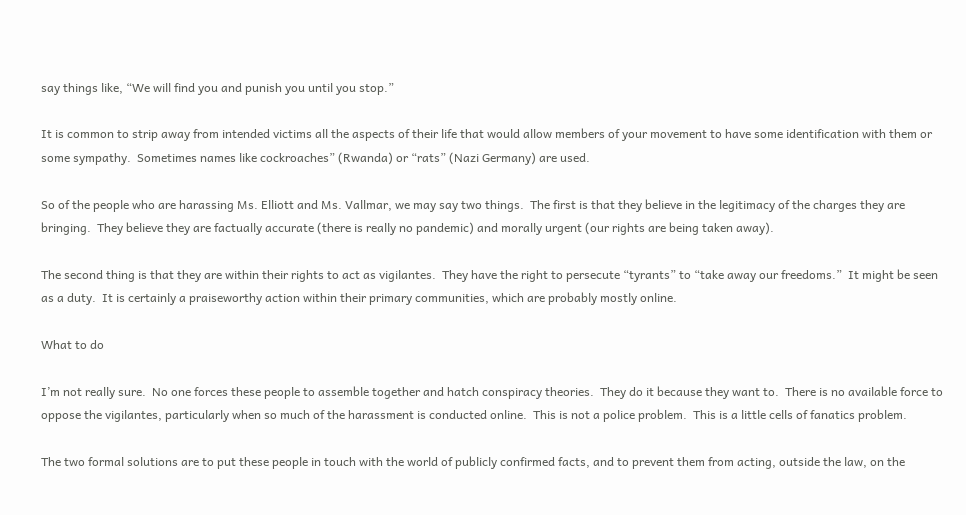say things like, “We will find you and punish you until you stop.”

It is common to strip away from intended victims all the aspects of their life that would allow members of your movement to have some identification with them or some sympathy.  Sometimes names like cockroaches” (Rwanda) or “rats” (Nazi Germany) are used.

So of the people who are harassing Ms. Elliott and Ms. Vallmar, we may say two things.  The first is that they believe in the legitimacy of the charges they are bringing.  They believe they are factually accurate (there is really no pandemic) and morally urgent (our rights are being taken away).

The second thing is that they are within their rights to act as vigilantes.  They have the right to persecute “tyrants” to “take away our freedoms.”  It might be seen as a duty.  It is certainly a praiseworthy action within their primary communities, which are probably mostly online.

What to do

I’m not really sure.  No one forces these people to assemble together and hatch conspiracy theories.  They do it because they want to.  There is no available force to oppose the vigilantes, particularly when so much of the harassment is conducted online.  This is not a police problem.  This is a little cells of fanatics problem.

The two formal solutions are to put these people in touch with the world of publicly confirmed facts, and to prevent them from acting, outside the law, on the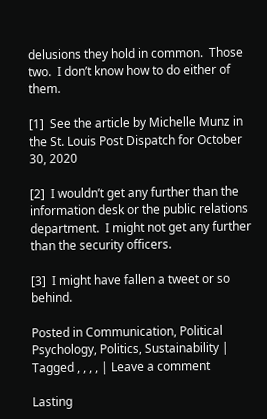delusions they hold in common.  Those two.  I don’t know how to do either of them.

[1]  See the article by Michelle Munz in the St. Louis Post Dispatch for October 30, 2020

[2]  I wouldn’t get any further than the information desk or the public relations department.  I might not get any further than the security officers.

[3]  I might have fallen a tweet or so behind.

Posted in Communication, Political Psychology, Politics, Sustainability | Tagged , , , , | Leave a comment

Lasting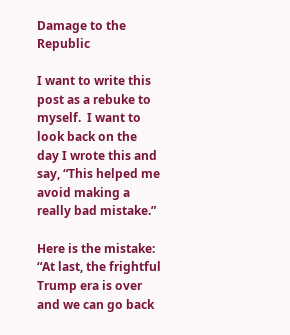Damage to the Republic

I want to write this post as a rebuke to myself.  I want to look back on the day I wrote this and say, “This helped me avoid making a really bad mistake.”

Here is the mistake: “At last, the frightful Trump era is over and we can go back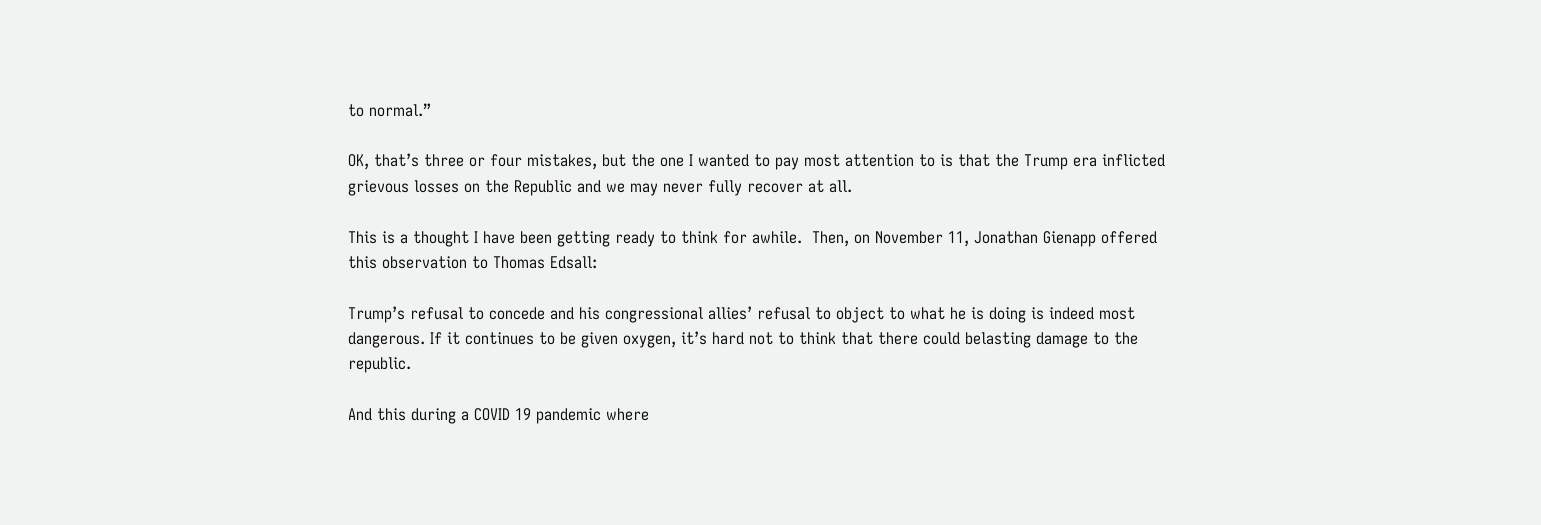to normal.”

OK, that’s three or four mistakes, but the one I wanted to pay most attention to is that the Trump era inflicted grievous losses on the Republic and we may never fully recover at all.

This is a thought I have been getting ready to think for awhile.  Then, on November 11, Jonathan Gienapp offered this observation to Thomas Edsall:

Trump’s refusal to concede and his congressional allies’ refusal to object to what he is doing is indeed most dangerous. If it continues to be given oxygen, it’s hard not to think that there could belasting damage to the republic.

And this during a COVID 19 pandemic where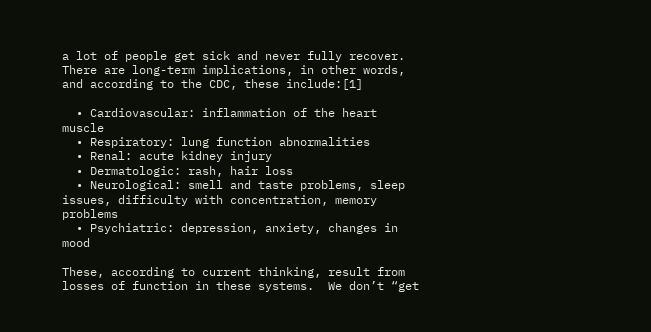a lot of people get sick and never fully recover.  There are long-term implications, in other words, and according to the CDC, these include:[1]

  • Cardiovascular: inflammation of the heart muscle
  • Respiratory: lung function abnormalities
  • Renal: acute kidney injury
  • Dermatologic: rash, hair loss
  • Neurological: smell and taste problems, sleep issues, difficulty with concentration, memory problems
  • Psychiatric: depression, anxiety, changes in mood

These, according to current thinking, result from losses of function in these systems.  We don’t “get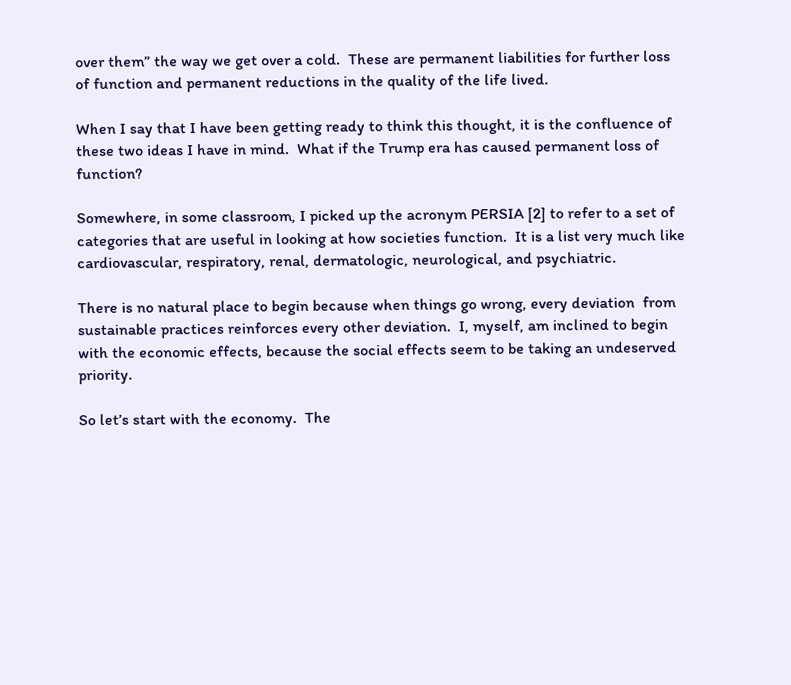over them” the way we get over a cold.  These are permanent liabilities for further loss of function and permanent reductions in the quality of the life lived.

When I say that I have been getting ready to think this thought, it is the confluence of these two ideas I have in mind.  What if the Trump era has caused permanent loss of function?

Somewhere, in some classroom, I picked up the acronym PERSIA [2] to refer to a set of categories that are useful in looking at how societies function.  It is a list very much like cardiovascular, respiratory, renal, dermatologic, neurological, and psychiatric.

There is no natural place to begin because when things go wrong, every deviation  from sustainable practices reinforces every other deviation.  I, myself, am inclined to begin with the economic effects, because the social effects seem to be taking an undeserved priority.

So let’s start with the economy.  The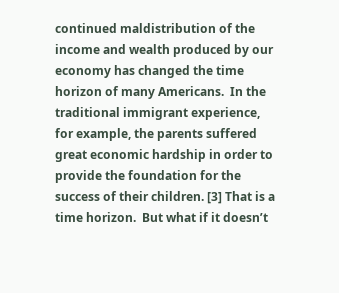continued maldistribution of the income and wealth produced by our economy has changed the time horizon of many Americans.  In the traditional immigrant experience, for example, the parents suffered great economic hardship in order to provide the foundation for the success of their children. [3] That is a time horizon.  But what if it doesn’t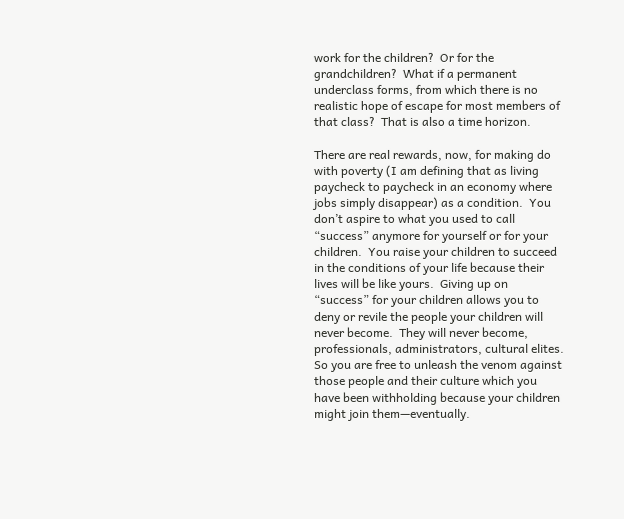work for the children?  Or for the grandchildren?  What if a permanent underclass forms, from which there is no realistic hope of escape for most members of that class?  That is also a time horizon.

There are real rewards, now, for making do with poverty (I am defining that as living paycheck to paycheck in an economy where jobs simply disappear) as a condition.  You don’t aspire to what you used to call “success” anymore for yourself or for your children.  You raise your children to succeed in the conditions of your life because their lives will be like yours.  Giving up on “success” for your children allows you to deny or revile the people your children will never become.  They will never become, professionals, administrators, cultural elites.  So you are free to unleash the venom against those people and their culture which you have been withholding because your children might join them—eventually.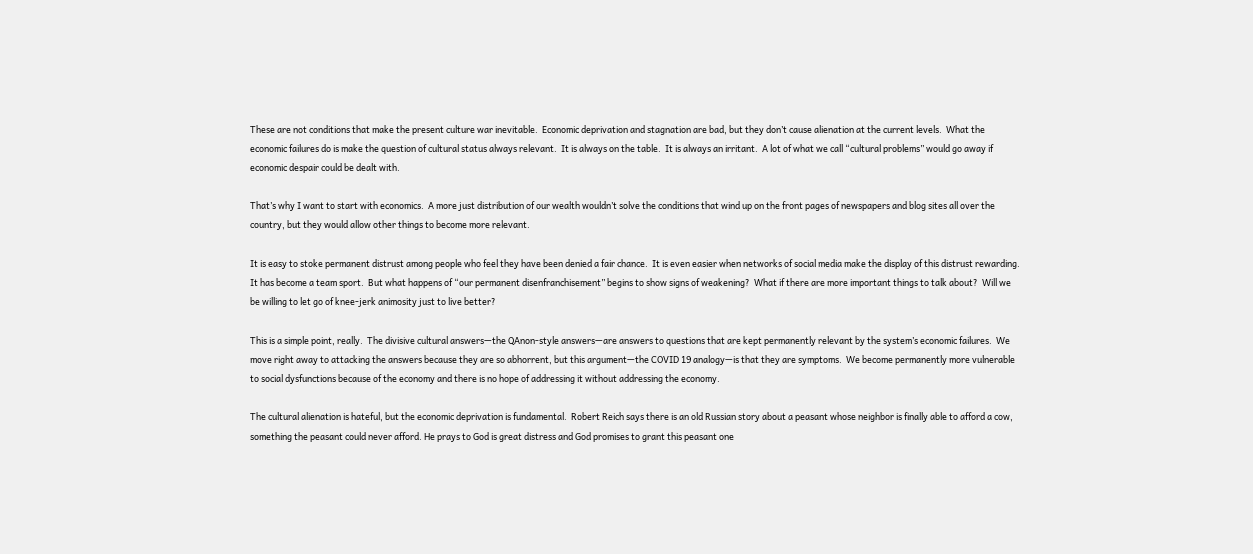These are not conditions that make the present culture war inevitable.  Economic deprivation and stagnation are bad, but they don’t cause alienation at the current levels.  What the economic failures do is make the question of cultural status always relevant.  It is always on the table.  It is always an irritant.  A lot of what we call “cultural problems” would go away if economic despair could be dealt with.

That’s why I want to start with economics.  A more just distribution of our wealth wouldn’t solve the conditions that wind up on the front pages of newspapers and blog sites all over the country, but they would allow other things to become more relevant.

It is easy to stoke permanent distrust among people who feel they have been denied a fair chance.  It is even easier when networks of social media make the display of this distrust rewarding.  It has become a team sport.  But what happens of “our permanent disenfranchisement” begins to show signs of weakening?  What if there are more important things to talk about?  Will we be willing to let go of knee-jerk animosity just to live better?

This is a simple point, really.  The divisive cultural answers—the QAnon-style answers—are answers to questions that are kept permanently relevant by the system’s economic failures.  We move right away to attacking the answers because they are so abhorrent, but this argument—the COVID 19 analogy—is that they are symptoms.  We become permanently more vulnerable to social dysfunctions because of the economy and there is no hope of addressing it without addressing the economy.

The cultural alienation is hateful, but the economic deprivation is fundamental.  Robert Reich says there is an old Russian story about a peasant whose neighbor is finally able to afford a cow, something the peasant could never afford. He prays to God is great distress and God promises to grant this peasant one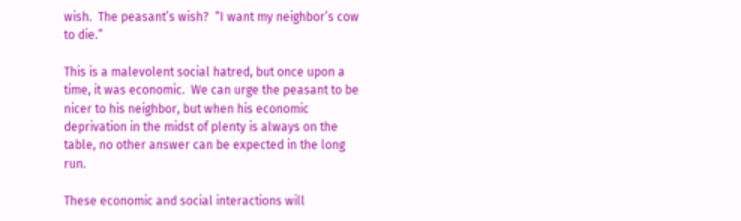wish.  The peasant’s wish?  “I want my neighbor’s cow to die.”

This is a malevolent social hatred, but once upon a time, it was economic.  We can urge the peasant to be nicer to his neighbor, but when his economic deprivation in the midst of plenty is always on the table, no other answer can be expected in the long run.

These economic and social interactions will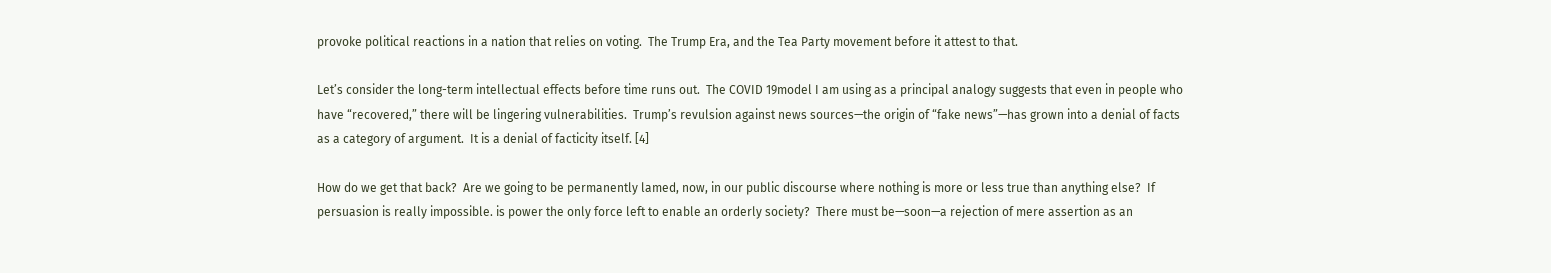provoke political reactions in a nation that relies on voting.  The Trump Era, and the Tea Party movement before it attest to that.

Let’s consider the long-term intellectual effects before time runs out.  The COVID 19model I am using as a principal analogy suggests that even in people who have “recovered,” there will be lingering vulnerabilities.  Trump’s revulsion against news sources—the origin of “fake news”—has grown into a denial of facts as a category of argument.  It is a denial of facticity itself. [4]

How do we get that back?  Are we going to be permanently lamed, now, in our public discourse where nothing is more or less true than anything else?  If persuasion is really impossible. is power the only force left to enable an orderly society?  There must be—soon—a rejection of mere assertion as an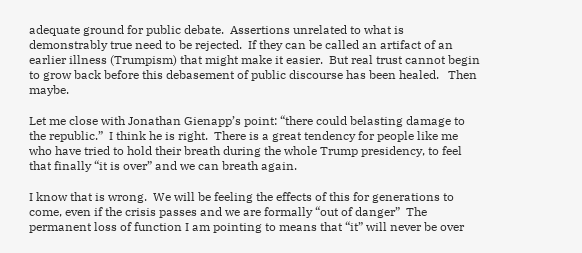adequate ground for public debate.  Assertions unrelated to what is demonstrably true need to be rejected.  If they can be called an artifact of an earlier illness (Trumpism) that might make it easier.  But real trust cannot begin to grow back before this debasement of public discourse has been healed.   Then maybe.

Let me close with Jonathan Gienapp’s point: “there could belasting damage to the republic.”  I think he is right.  There is a great tendency for people like me who have tried to hold their breath during the whole Trump presidency, to feel that finally “it is over” and we can breath again.

I know that is wrong.  We will be feeling the effects of this for generations to come, even if the crisis passes and we are formally “out of danger”  The permanent loss of function I am pointing to means that “it” will never be over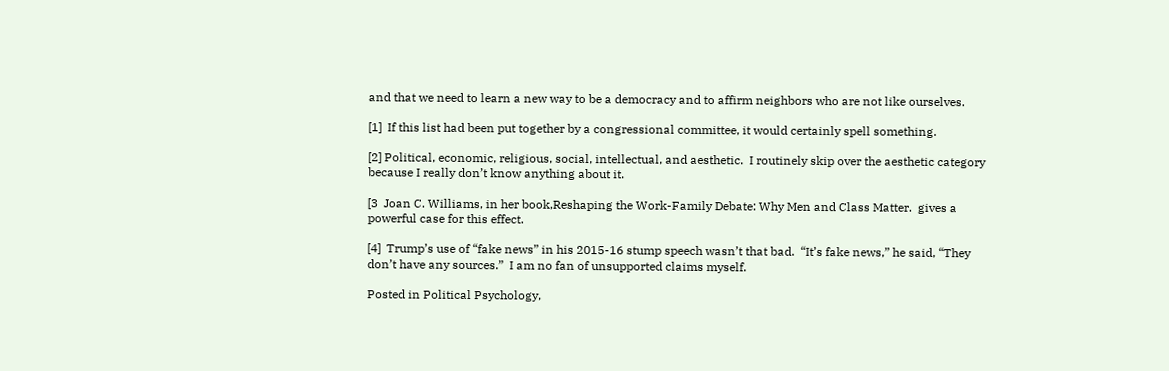and that we need to learn a new way to be a democracy and to affirm neighbors who are not like ourselves.

[1]  If this list had been put together by a congressional committee, it would certainly spell something.

[2] Political, economic, religious, social, intellectual, and aesthetic.  I routinely skip over the aesthetic category because I really don’t know anything about it.

[3  Joan C. Williams, in her book,Reshaping the Work-Family Debate: Why Men and Class Matter.  gives a powerful case for this effect.

[4]  Trump’s use of “fake news” in his 2015-16 stump speech wasn’t that bad.  “It’s fake news,” he said, “They don’t have any sources.”  I am no fan of unsupported claims myself.

Posted in Political Psychology,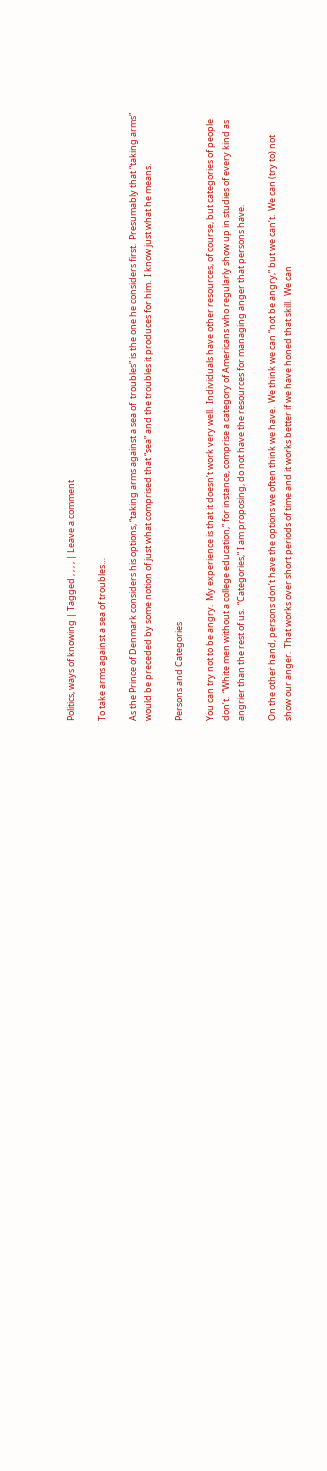Politics, ways of knowing | Tagged , , , , | Leave a comment

To take arms against a sea of troubles…

As the Prince of Denmark considers his options, “taking arms against a sea of  troubles” is the one he considers first.  Presumably that “taking arms” would be preceded by some notion of just what comprised that “sea” and the troubles it produces for him.  I know just what he means.

Persons and Categories

You can try not to be angry.  My experience is that it doesn’t work very well.  Individuals have other resources, of course, but categories of people don’t.  “White men without a college education,” for instance, comprise a category of Americans who regularly show up in studies of every kind as angrier than the rest of us.  “Categories,” I am proposing, do not have the resources for managing anger that persons have.

On the other hand, persons don’t have the options we often think we have.  We think we can “not be angry,” but we can’t.  We can (try to) not show our anger.  That works over short periods of time and it works better if we have honed that skill.  We can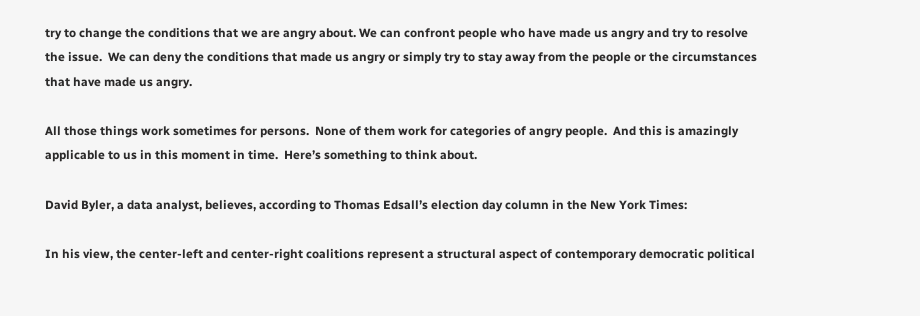try to change the conditions that we are angry about. We can confront people who have made us angry and try to resolve the issue.  We can deny the conditions that made us angry or simply try to stay away from the people or the circumstances that have made us angry.

All those things work sometimes for persons.  None of them work for categories of angry people.  And this is amazingly applicable to us in this moment in time.  Here’s something to think about.

David Byler, a data analyst, believes, according to Thomas Edsall’s election day column in the New York Times:

In his view, the center-left and center-right coalitions represent a structural aspect of contemporary democratic political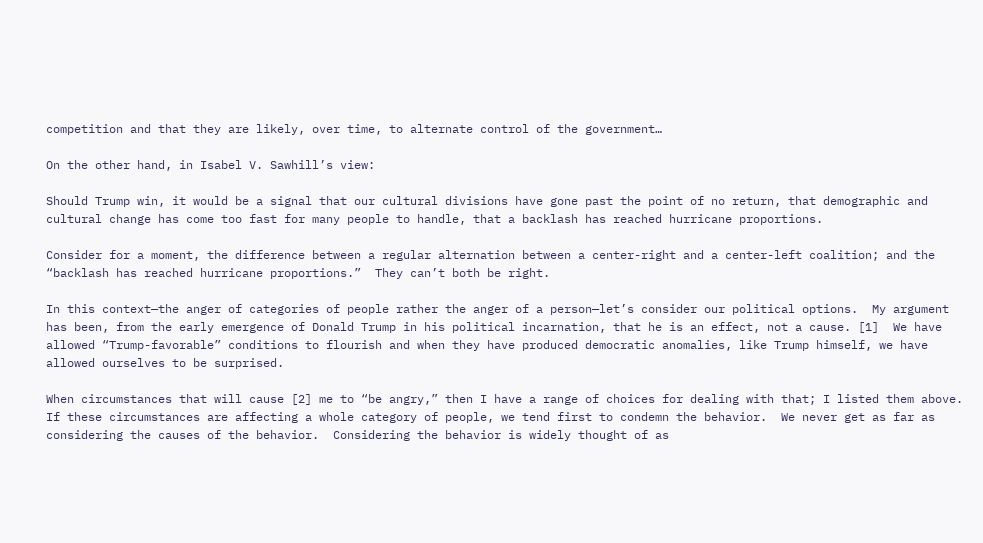competition and that they are likely, over time, to alternate control of the government…

On the other hand, in Isabel V. Sawhill’s view:

Should Trump win, it would be a signal that our cultural divisions have gone past the point of no return, that demographic and cultural change has come too fast for many people to handle, that a backlash has reached hurricane proportions.

Consider for a moment, the difference between a regular alternation between a center-right and a center-left coalition; and the “backlash has reached hurricane proportions.”  They can’t both be right.

In this context—the anger of categories of people rather the anger of a person—let’s consider our political options.  My argument has been, from the early emergence of Donald Trump in his political incarnation, that he is an effect, not a cause. [1]  We have allowed “Trump-favorable” conditions to flourish and when they have produced democratic anomalies, like Trump himself, we have allowed ourselves to be surprised.

When circumstances that will cause [2] me to “be angry,” then I have a range of choices for dealing with that; I listed them above.  If these circumstances are affecting a whole category of people, we tend first to condemn the behavior.  We never get as far as considering the causes of the behavior.  Considering the behavior is widely thought of as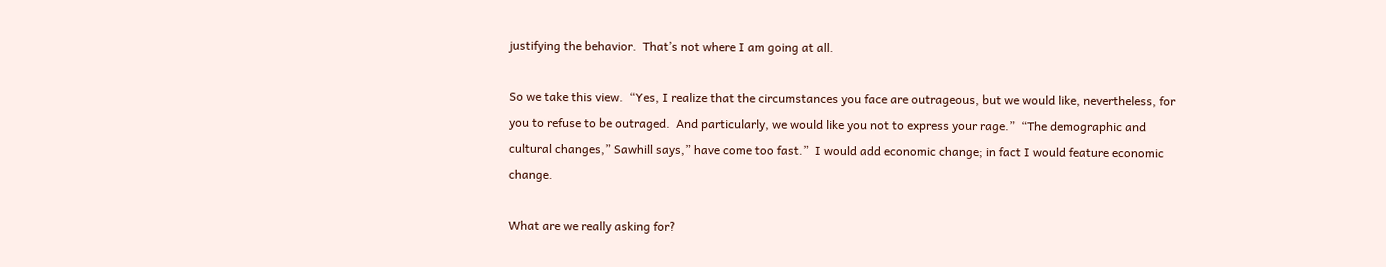justifying the behavior.  That’s not where I am going at all.

So we take this view.  “Yes, I realize that the circumstances you face are outrageous, but we would like, nevertheless, for you to refuse to be outraged.  And particularly, we would like you not to express your rage.”  “The demographic and cultural changes,” Sawhill says,” have come too fast.”  I would add economic change; in fact I would feature economic change.

What are we really asking for?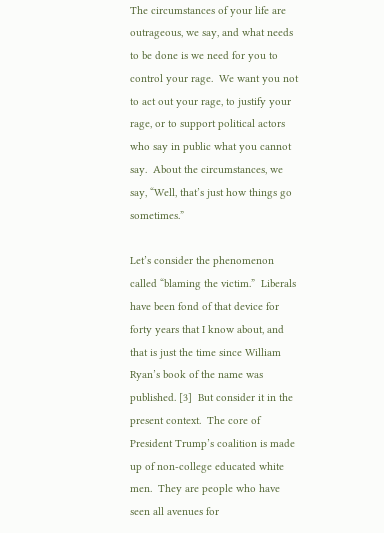The circumstances of your life are outrageous, we say, and what needs to be done is we need for you to control your rage.  We want you not to act out your rage, to justify your rage, or to support political actors who say in public what you cannot say.  About the circumstances, we say, “Well, that’s just how things go sometimes.”

Let’s consider the phenomenon called “blaming the victim.”  Liberals have been fond of that device for forty years that I know about, and that is just the time since William Ryan’s book of the name was published. [3]  But consider it in the present context.  The core of President Trump’s coalition is made up of non-college educated white men.  They are people who have seen all avenues for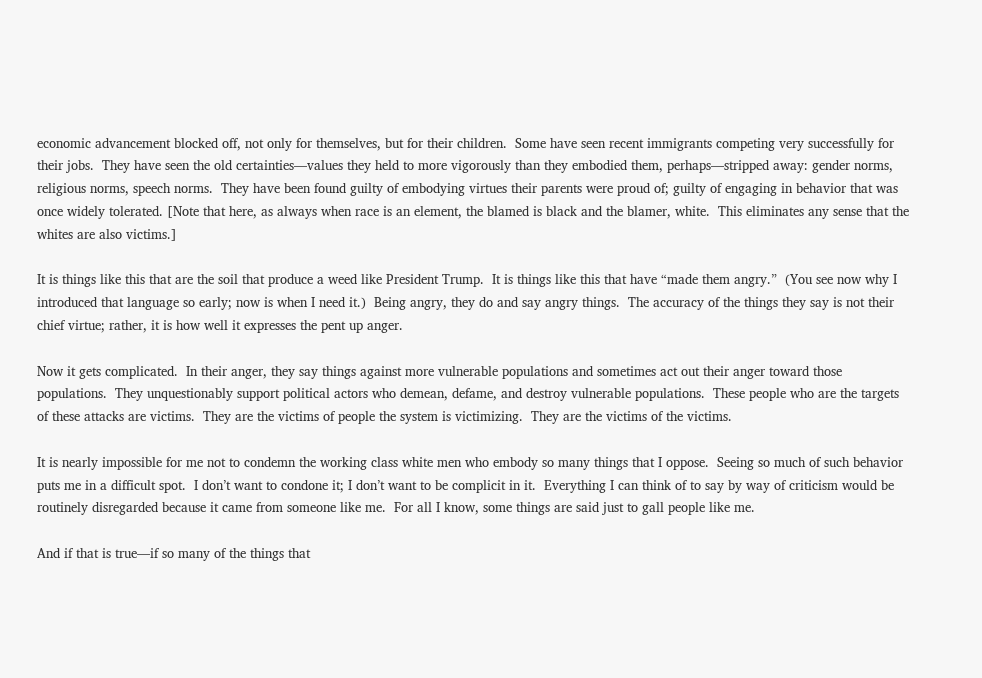economic advancement blocked off, not only for themselves, but for their children.  Some have seen recent immigrants competing very successfully for their jobs.  They have seen the old certainties—values they held to more vigorously than they embodied them, perhaps—stripped away: gender norms, religious norms, speech norms.  They have been found guilty of embodying virtues their parents were proud of; guilty of engaging in behavior that was once widely tolerated. [Note that here, as always when race is an element, the blamed is black and the blamer, white.  This eliminates any sense that the whites are also victims.]

It is things like this that are the soil that produce a weed like President Trump.  It is things like this that have “made them angry.”  (You see now why I introduced that language so early; now is when I need it.)  Being angry, they do and say angry things.  The accuracy of the things they say is not their chief virtue; rather, it is how well it expresses the pent up anger.

Now it gets complicated.  In their anger, they say things against more vulnerable populations and sometimes act out their anger toward those populations.  They unquestionably support political actors who demean, defame, and destroy vulnerable populations.  These people who are the targets of these attacks are victims.  They are the victims of people the system is victimizing.  They are the victims of the victims.

It is nearly impossible for me not to condemn the working class white men who embody so many things that I oppose.  Seeing so much of such behavior puts me in a difficult spot.  I don’t want to condone it; I don’t want to be complicit in it.  Everything I can think of to say by way of criticism would be routinely disregarded because it came from someone like me.  For all I know, some things are said just to gall people like me.

And if that is true—if so many of the things that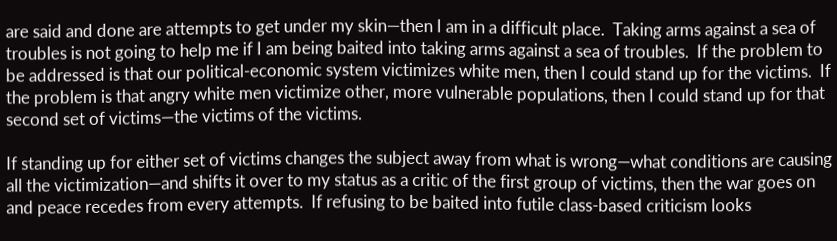are said and done are attempts to get under my skin—then I am in a difficult place.  Taking arms against a sea of troubles is not going to help me if I am being baited into taking arms against a sea of troubles.  If the problem to be addressed is that our political-economic system victimizes white men, then I could stand up for the victims.  If the problem is that angry white men victimize other, more vulnerable populations, then I could stand up for that second set of victims—the victims of the victims.

If standing up for either set of victims changes the subject away from what is wrong—what conditions are causing all the victimization—and shifts it over to my status as a critic of the first group of victims, then the war goes on and peace recedes from every attempts.  If refusing to be baited into futile class-based criticism looks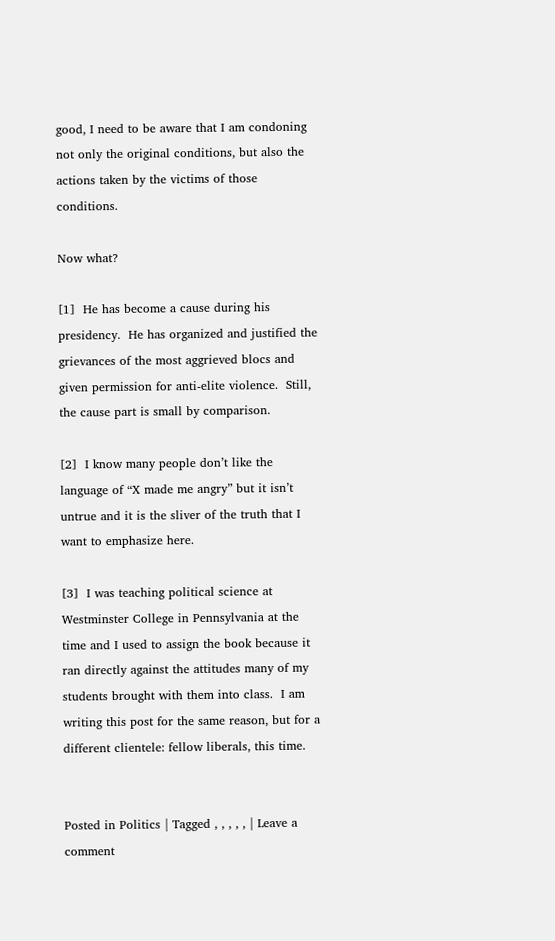good, I need to be aware that I am condoning not only the original conditions, but also the actions taken by the victims of those conditions.

Now what?

[1]  He has become a cause during his presidency.  He has organized and justified the grievances of the most aggrieved blocs and given permission for anti-elite violence.  Still, the cause part is small by comparison.

[2]  I know many people don’t like the language of “X made me angry” but it isn’t untrue and it is the sliver of the truth that I want to emphasize here.

[3]  I was teaching political science at Westminster College in Pennsylvania at the time and I used to assign the book because it ran directly against the attitudes many of my students brought with them into class.  I am writing this post for the same reason, but for a different clientele: fellow liberals, this time.


Posted in Politics | Tagged , , , , , | Leave a comment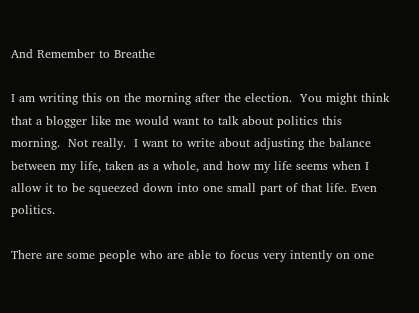And Remember to Breathe

I am writing this on the morning after the election.  You might think that a blogger like me would want to talk about politics this morning.  Not really.  I want to write about adjusting the balance between my life, taken as a whole, and how my life seems when I allow it to be squeezed down into one small part of that life. Even politics.

There are some people who are able to focus very intently on one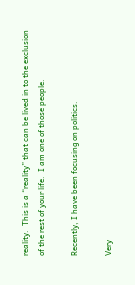reality.  This is a “reality” that can be lived in to the exclusion of the rest of your life.  I am one of those people.

Recently, I have been focusing on politics.

Very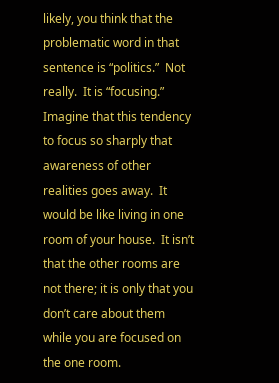likely, you think that the problematic word in that sentence is “politics.”  Not really.  It is “focusing.”  Imagine that this tendency to focus so sharply that awareness of other realities goes away.  It would be like living in one room of your house.  It isn’t that the other rooms are not there; it is only that you don’t care about them while you are focused on the one room.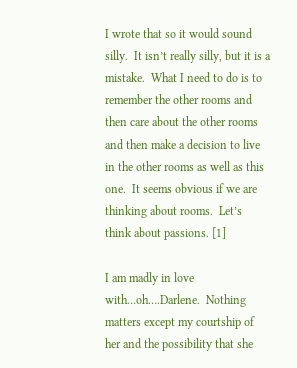I wrote that so it would sound silly.  It isn’t really silly, but it is a mistake.  What I need to do is to remember the other rooms and then care about the other rooms and then make a decision to live in the other rooms as well as this one.  It seems obvious if we are thinking about rooms.  Let’s think about passions. [1]

I am madly in love with…oh….Darlene.  Nothing matters except my courtship of her and the possibility that she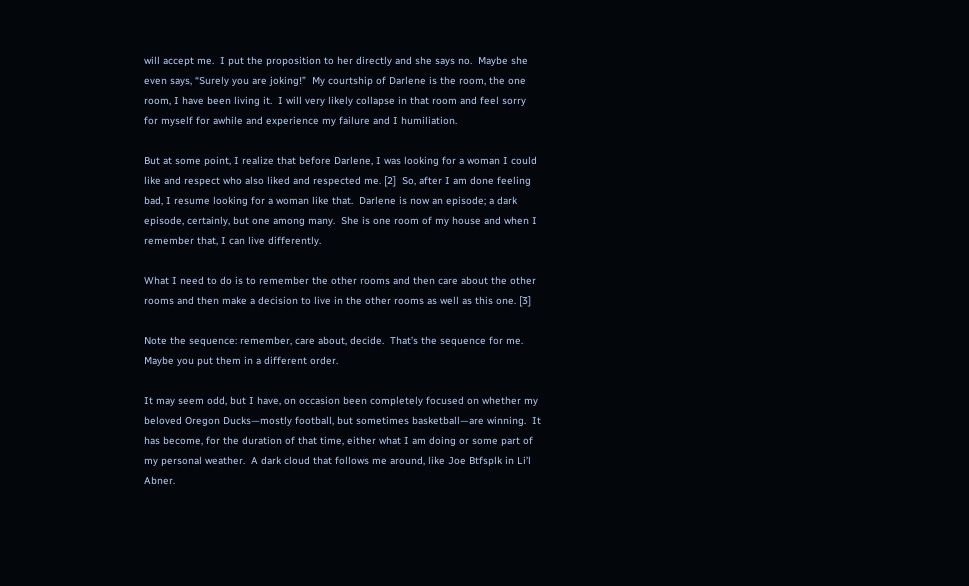will accept me.  I put the proposition to her directly and she says no.  Maybe she even says, “Surely you are joking!”  My courtship of Darlene is the room, the one room, I have been living it.  I will very likely collapse in that room and feel sorry for myself for awhile and experience my failure and I humiliation.

But at some point, I realize that before Darlene, I was looking for a woman I could like and respect who also liked and respected me. [2]  So, after I am done feeling bad, I resume looking for a woman like that.  Darlene is now an episode; a dark episode, certainly, but one among many.  She is one room of my house and when I remember that, I can live differently.

What I need to do is to remember the other rooms and then care about the other rooms and then make a decision to live in the other rooms as well as this one. [3]

Note the sequence: remember, care about, decide.  That’s the sequence for me.  Maybe you put them in a different order.

It may seem odd, but I have, on occasion been completely focused on whether my beloved Oregon Ducks—mostly football, but sometimes basketball—are winning.  It has become, for the duration of that time, either what I am doing or some part of my personal weather.  A dark cloud that follows me around, like Joe Btfsplk in Li’l Abner.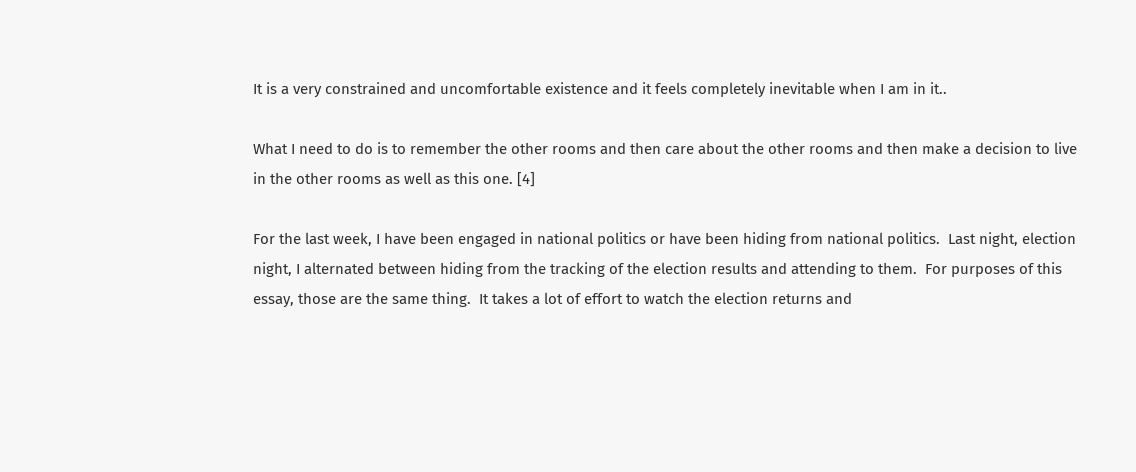It is a very constrained and uncomfortable existence and it feels completely inevitable when I am in it..

What I need to do is to remember the other rooms and then care about the other rooms and then make a decision to live in the other rooms as well as this one. [4]

For the last week, I have been engaged in national politics or have been hiding from national politics.  Last night, election night, I alternated between hiding from the tracking of the election results and attending to them.  For purposes of this essay, those are the same thing.  It takes a lot of effort to watch the election returns and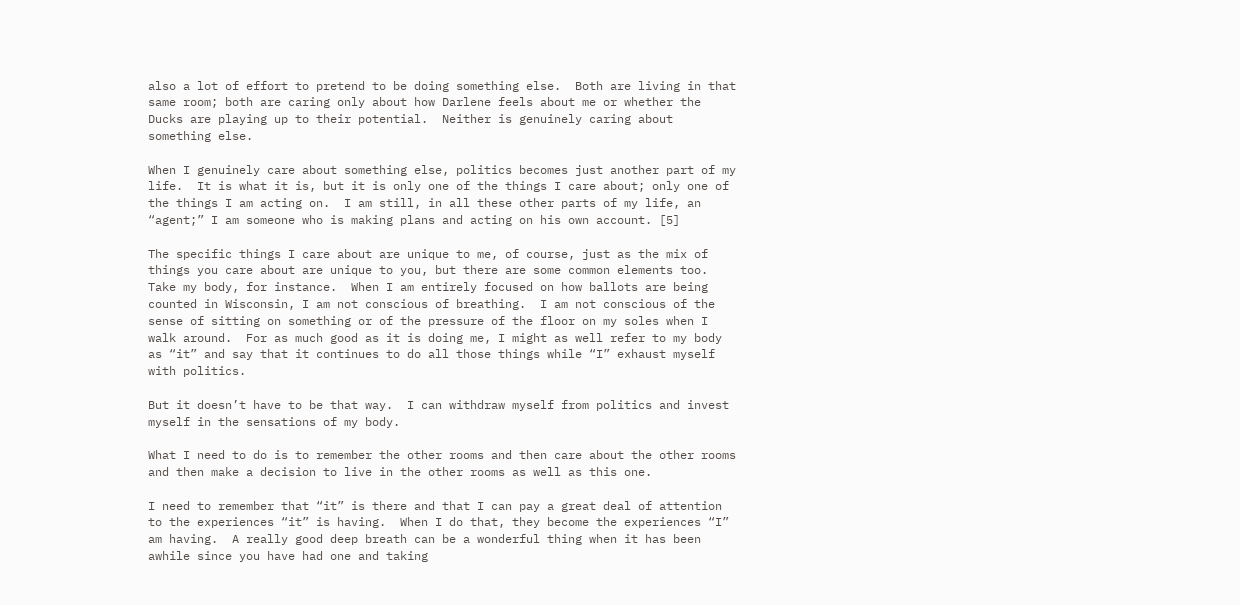also a lot of effort to pretend to be doing something else.  Both are living in that same room; both are caring only about how Darlene feels about me or whether the Ducks are playing up to their potential.  Neither is genuinely caring about something else.

When I genuinely care about something else, politics becomes just another part of my life.  It is what it is, but it is only one of the things I care about; only one of the things I am acting on.  I am still, in all these other parts of my life, an “agent;” I am someone who is making plans and acting on his own account. [5]

The specific things I care about are unique to me, of course, just as the mix of things you care about are unique to you, but there are some common elements too.  Take my body, for instance.  When I am entirely focused on how ballots are being counted in Wisconsin, I am not conscious of breathing.  I am not conscious of the sense of sitting on something or of the pressure of the floor on my soles when I walk around.  For as much good as it is doing me, I might as well refer to my body as “it” and say that it continues to do all those things while “I” exhaust myself with politics.

But it doesn’t have to be that way.  I can withdraw myself from politics and invest myself in the sensations of my body.

What I need to do is to remember the other rooms and then care about the other rooms and then make a decision to live in the other rooms as well as this one.

I need to remember that “it” is there and that I can pay a great deal of attention to the experiences “it” is having.  When I do that, they become the experiences “I” am having.  A really good deep breath can be a wonderful thing when it has been awhile since you have had one and taking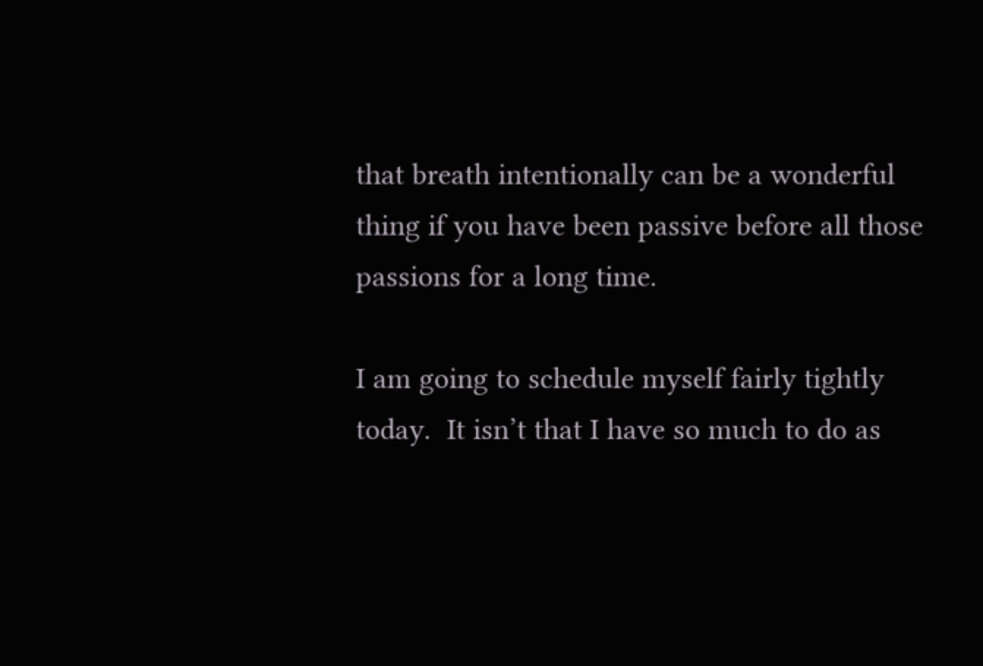that breath intentionally can be a wonderful thing if you have been passive before all those passions for a long time.

I am going to schedule myself fairly tightly today.  It isn’t that I have so much to do as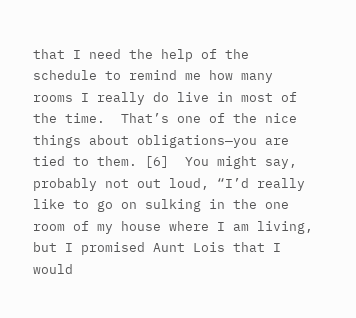that I need the help of the schedule to remind me how many rooms I really do live in most of the time.  That’s one of the nice things about obligations—you are tied to them. [6]  You might say, probably not out loud, “I’d really like to go on sulking in the one room of my house where I am living, but I promised Aunt Lois that I would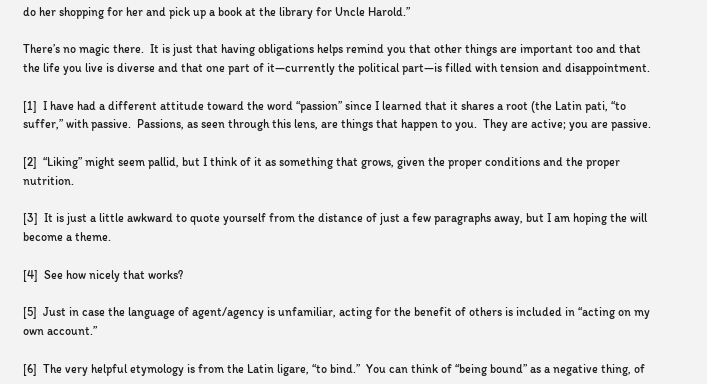do her shopping for her and pick up a book at the library for Uncle Harold.”

There’s no magic there.  It is just that having obligations helps remind you that other things are important too and that the life you live is diverse and that one part of it—currently the political part—is filled with tension and disappointment.

[1]  I have had a different attitude toward the word “passion” since I learned that it shares a root (the Latin pati, “to suffer,” with passive.  Passions, as seen through this lens, are things that happen to you.  They are active; you are passive.

[2]  “Liking” might seem pallid, but I think of it as something that grows, given the proper conditions and the proper nutrition.

[3]  It is just a little awkward to quote yourself from the distance of just a few paragraphs away, but I am hoping the will become a theme.

[4]  See how nicely that works?

[5]  Just in case the language of agent/agency is unfamiliar, acting for the benefit of others is included in “acting on my own account.”

[6]  The very helpful etymology is from the Latin ligare, “to bind.”  You can think of “being bound” as a negative thing, of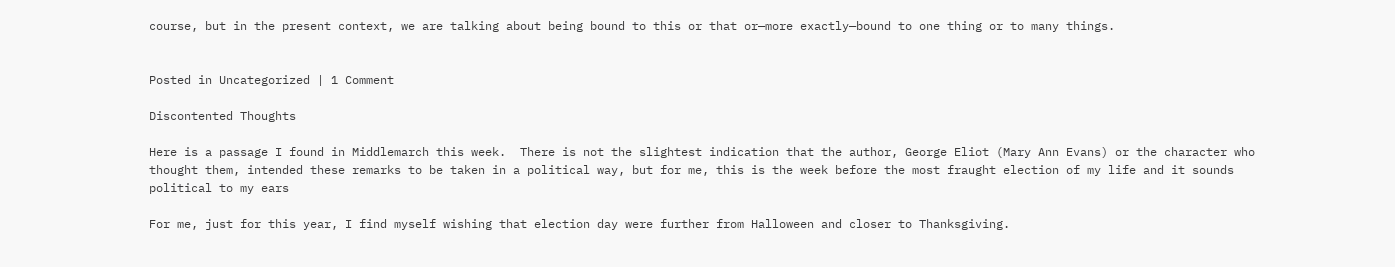course, but in the present context, we are talking about being bound to this or that or—more exactly—bound to one thing or to many things.


Posted in Uncategorized | 1 Comment

Discontented Thoughts

Here is a passage I found in Middlemarch this week.  There is not the slightest indication that the author, George Eliot (Mary Ann Evans) or the character who thought them, intended these remarks to be taken in a political way, but for me, this is the week before the most fraught election of my life and it sounds political to my ears

For me, just for this year, I find myself wishing that election day were further from Halloween and closer to Thanksgiving.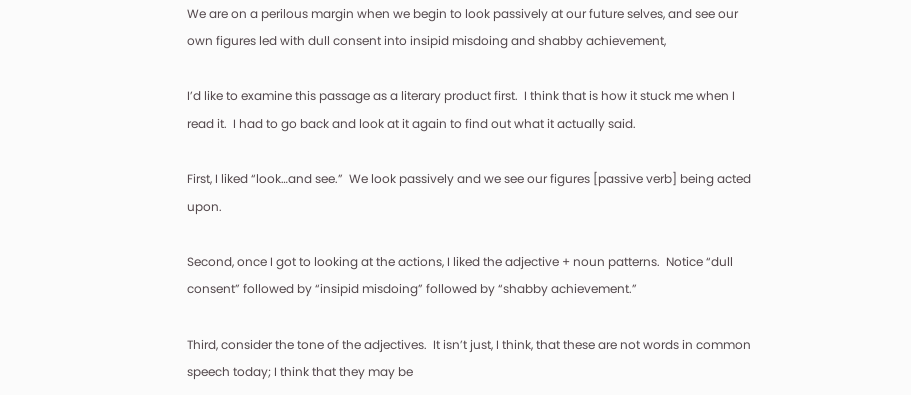We are on a perilous margin when we begin to look passively at our future selves, and see our own figures led with dull consent into insipid misdoing and shabby achievement,

I’d like to examine this passage as a literary product first.  I think that is how it stuck me when I read it.  I had to go back and look at it again to find out what it actually said.

First, I liked “look…and see.”  We look passively and we see our figures [passive verb] being acted upon.

Second, once I got to looking at the actions, I liked the adjective + noun patterns.  Notice “dull consent” followed by “insipid misdoing” followed by “shabby achievement.”

Third, consider the tone of the adjectives.  It isn’t just, I think, that these are not words in common speech today; I think that they may be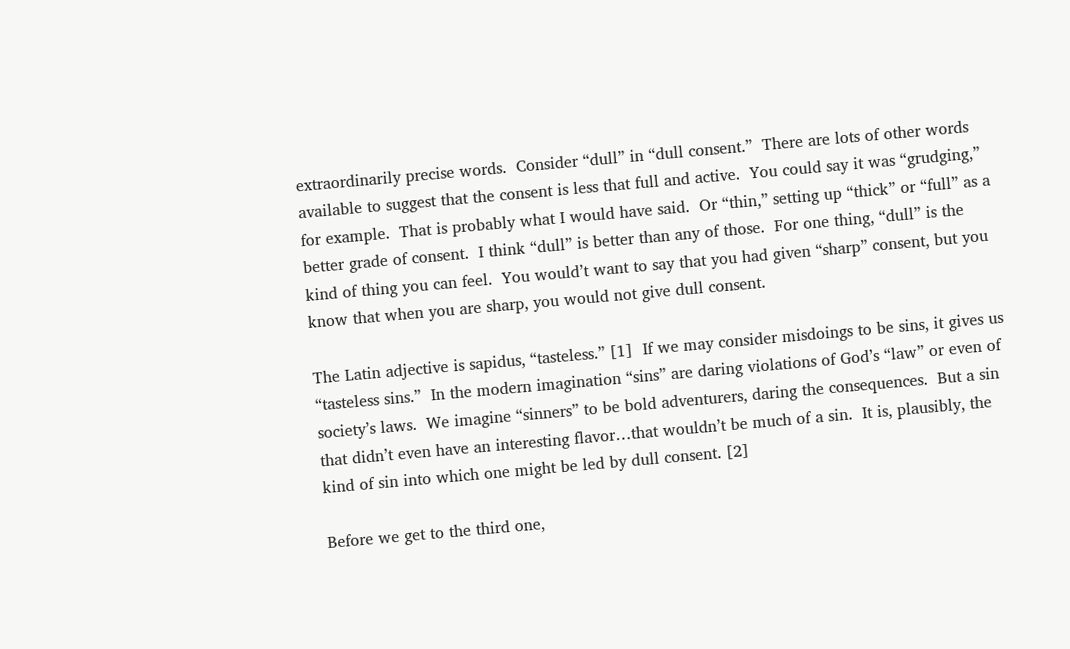extraordinarily precise words.  Consider “dull” in “dull consent.”  There are lots of other words available to suggest that the consent is less that full and active.  You could say it was “grudging,” for example.  That is probably what I would have said.  Or “thin,” setting up “thick” or “full” as a better grade of consent.  I think “dull” is better than any of those.  For one thing, “dull” is the kind of thing you can feel.  You would’t want to say that you had given “sharp” consent, but you know that when you are sharp, you would not give dull consent.

The Latin adjective is sapidus, “tasteless.” [1]  If we may consider misdoings to be sins, it gives us “tasteless sins.”  In the modern imagination “sins” are daring violations of God’s “law” or even of society’s laws.  We imagine “sinners” to be bold adventurers, daring the consequences.  But a sin that didn’t even have an interesting flavor…that wouldn’t be much of a sin.  It is, plausibly, the kind of sin into which one might be led by dull consent. [2]

Before we get to the third one,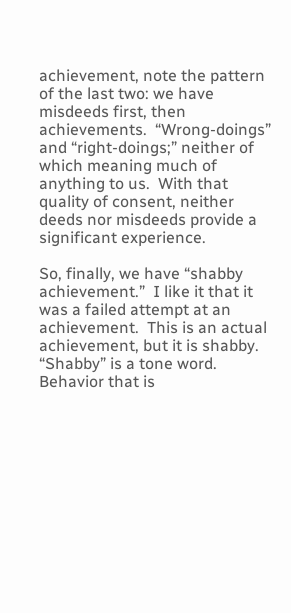achievement, note the pattern of the last two: we have misdeeds first, then achievements.  “Wrong-doings” and “right-doings;” neither of which meaning much of anything to us.  With that quality of consent, neither deeds nor misdeeds provide a significant experience.

So, finally, we have “shabby achievement.”  I like it that it was a failed attempt at an achievement.  This is an actual achievement, but it is shabby.  “Shabby” is a tone word.  Behavior that is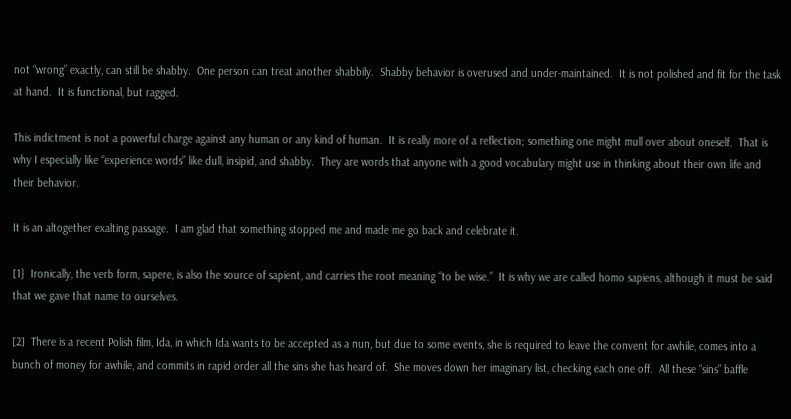not “wrong” exactly, can still be shabby.  One person can treat another shabbily.  Shabby behavior is overused and under-maintained.  It is not polished and fit for the task at hand.  It is functional, but ragged.

This indictment is not a powerful charge against any human or any kind of human.  It is really more of a reflection; something one might mull over about oneself.  That is why I especially like “experience words” like dull, insipid, and shabby.  They are words that anyone with a good vocabulary might use in thinking about their own life and their behavior.

It is an altogether exalting passage.  I am glad that something stopped me and made me go back and celebrate it.

[1}  Ironically, the verb form, sapere, is also the source of sapient, and carries the root meaning “to be wise.”  It is why we are called homo sapiens, although it must be said that we gave that name to ourselves.

[2]  There is a recent Polish film, Ida, in which Ida wants to be accepted as a nun, but due to some events, she is required to leave the convent for awhile, comes into a bunch of money for awhile, and commits in rapid order all the sins she has heard of.  She moves down her imaginary list, checking each one off.  All these “sins” baffle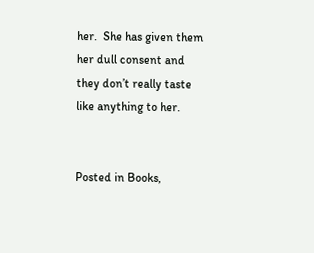her.  She has given them her dull consent and they don’t really taste like anything to her.


Posted in Books,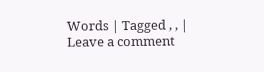Words | Tagged , , | Leave a comment